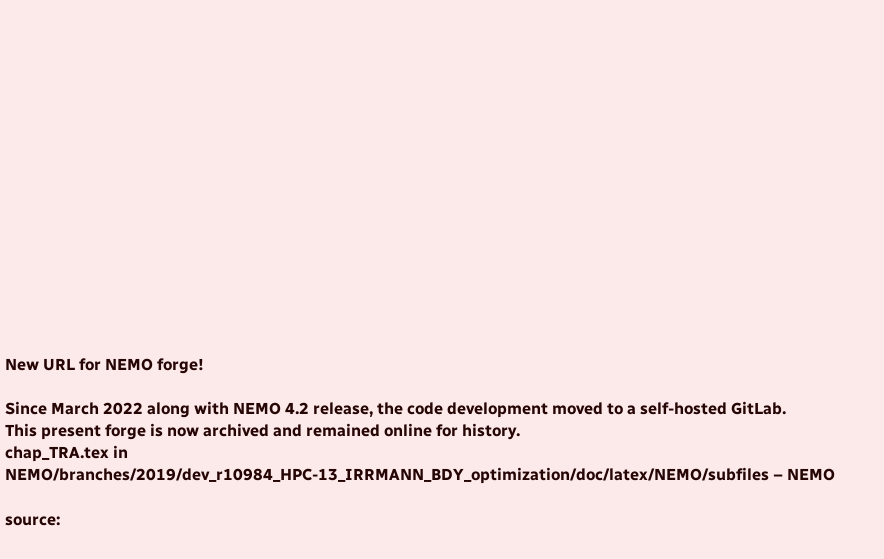New URL for NEMO forge!

Since March 2022 along with NEMO 4.2 release, the code development moved to a self-hosted GitLab.
This present forge is now archived and remained online for history.
chap_TRA.tex in NEMO/branches/2019/dev_r10984_HPC-13_IRRMANN_BDY_optimization/doc/latex/NEMO/subfiles – NEMO

source: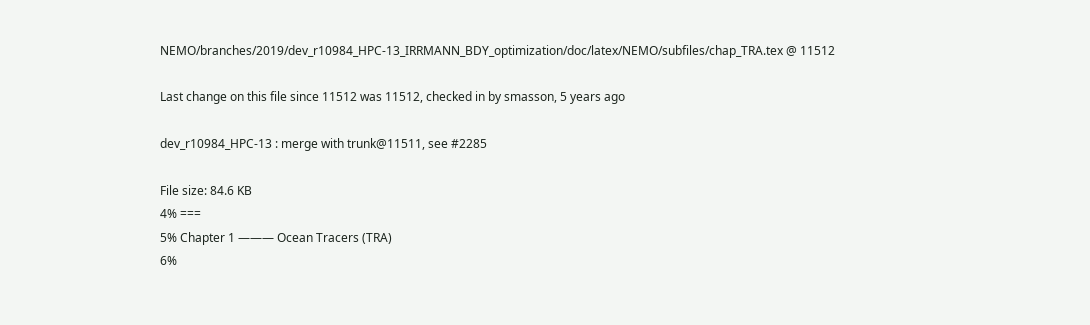NEMO/branches/2019/dev_r10984_HPC-13_IRRMANN_BDY_optimization/doc/latex/NEMO/subfiles/chap_TRA.tex @ 11512

Last change on this file since 11512 was 11512, checked in by smasson, 5 years ago

dev_r10984_HPC-13 : merge with trunk@11511, see #2285

File size: 84.6 KB
4% ===
5% Chapter 1 ——— Ocean Tracers (TRA)
6%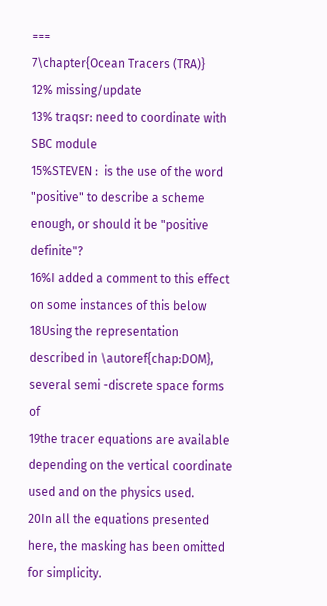===
7\chapter{Ocean Tracers (TRA)}
12% missing/update
13% traqsr: need to coordinate with SBC module
15%STEVEN :  is the use of the word "positive" to describe a scheme enough, or should it be "positive definite"?
16%I added a comment to this effect on some instances of this below
18Using the representation described in \autoref{chap:DOM}, several semi -discrete space forms of
19the tracer equations are available depending on the vertical coordinate used and on the physics used.
20In all the equations presented here, the masking has been omitted for simplicity.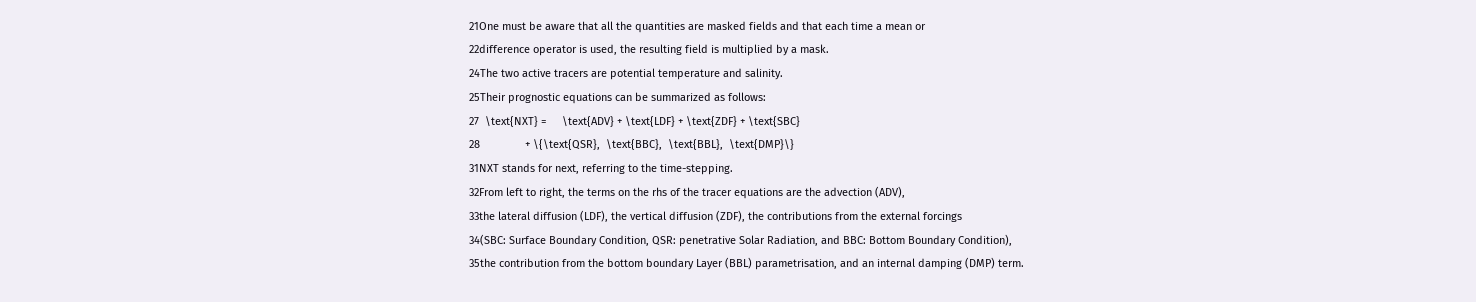21One must be aware that all the quantities are masked fields and that each time a mean or
22difference operator is used, the resulting field is multiplied by a mask.
24The two active tracers are potential temperature and salinity.
25Their prognostic equations can be summarized as follows:
27  \text{NXT} =     \text{ADV} + \text{LDF} + \text{ZDF} + \text{SBC}
28               + \{\text{QSR},  \text{BBC},  \text{BBL},  \text{DMP}\}
31NXT stands for next, referring to the time-stepping.
32From left to right, the terms on the rhs of the tracer equations are the advection (ADV),
33the lateral diffusion (LDF), the vertical diffusion (ZDF), the contributions from the external forcings
34(SBC: Surface Boundary Condition, QSR: penetrative Solar Radiation, and BBC: Bottom Boundary Condition),
35the contribution from the bottom boundary Layer (BBL) parametrisation, and an internal damping (DMP) term.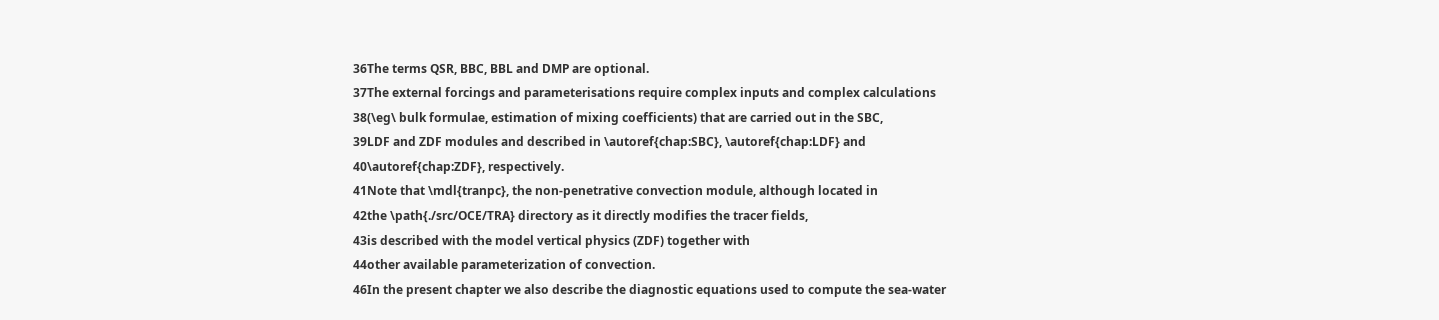36The terms QSR, BBC, BBL and DMP are optional.
37The external forcings and parameterisations require complex inputs and complex calculations
38(\eg\ bulk formulae, estimation of mixing coefficients) that are carried out in the SBC,
39LDF and ZDF modules and described in \autoref{chap:SBC}, \autoref{chap:LDF} and
40\autoref{chap:ZDF}, respectively.
41Note that \mdl{tranpc}, the non-penetrative convection module, although located in
42the \path{./src/OCE/TRA} directory as it directly modifies the tracer fields,
43is described with the model vertical physics (ZDF) together with
44other available parameterization of convection.
46In the present chapter we also describe the diagnostic equations used to compute the sea-water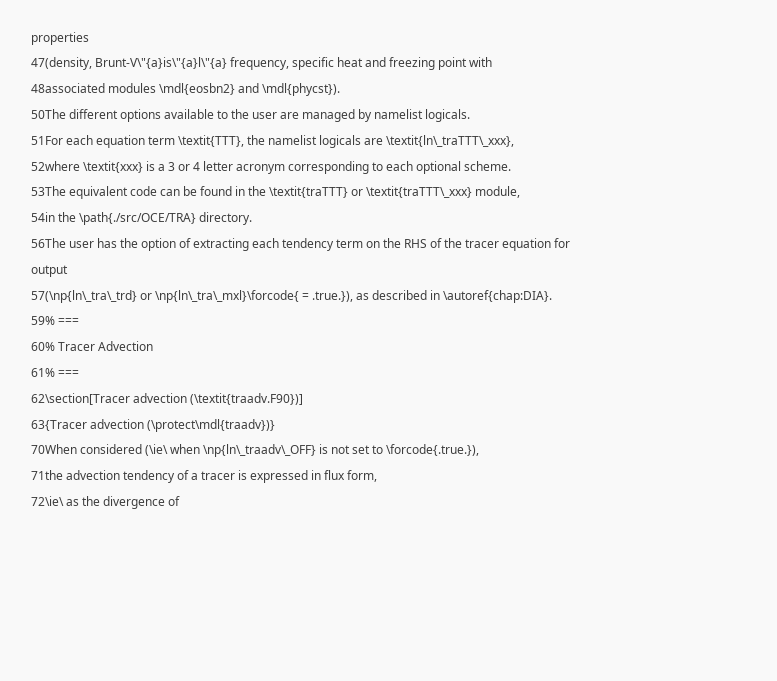properties
47(density, Brunt-V\"{a}is\"{a}l\"{a} frequency, specific heat and freezing point with
48associated modules \mdl{eosbn2} and \mdl{phycst}).
50The different options available to the user are managed by namelist logicals.
51For each equation term \textit{TTT}, the namelist logicals are \textit{ln\_traTTT\_xxx},
52where \textit{xxx} is a 3 or 4 letter acronym corresponding to each optional scheme.
53The equivalent code can be found in the \textit{traTTT} or \textit{traTTT\_xxx} module,
54in the \path{./src/OCE/TRA} directory.
56The user has the option of extracting each tendency term on the RHS of the tracer equation for output
57(\np{ln\_tra\_trd} or \np{ln\_tra\_mxl}\forcode{ = .true.}), as described in \autoref{chap:DIA}.
59% ===
60% Tracer Advection
61% ===
62\section[Tracer advection (\textit{traadv.F90})]
63{Tracer advection (\protect\mdl{traadv})}
70When considered (\ie\ when \np{ln\_traadv\_OFF} is not set to \forcode{.true.}),
71the advection tendency of a tracer is expressed in flux form,
72\ie\ as the divergence of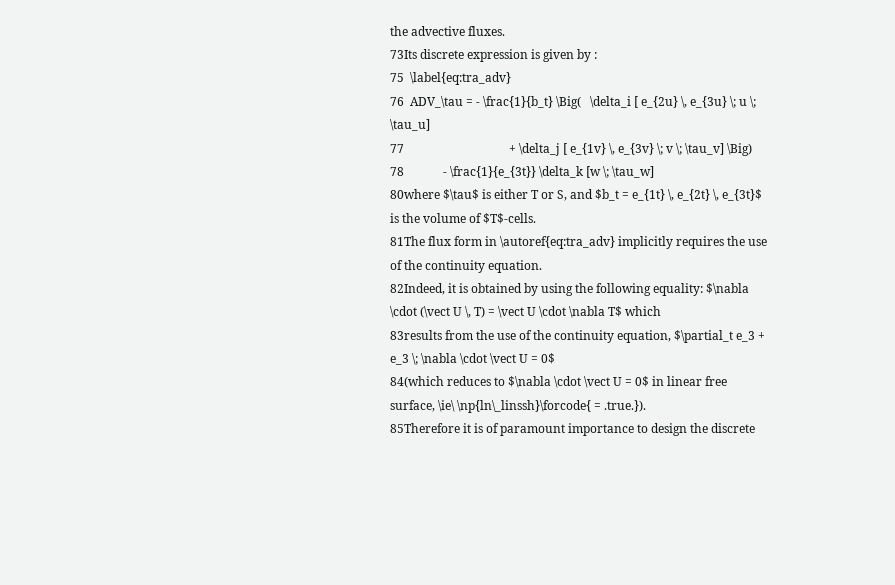the advective fluxes.
73Its discrete expression is given by :
75  \label{eq:tra_adv}
76  ADV_\tau = - \frac{1}{b_t} \Big(   \delta_i [ e_{2u} \, e_{3u} \; u \; \tau_u]
77                                   + \delta_j [ e_{1v} \, e_{3v} \; v \; \tau_v] \Big)
78             - \frac{1}{e_{3t}} \delta_k [w \; \tau_w]
80where $\tau$ is either T or S, and $b_t = e_{1t} \, e_{2t} \, e_{3t}$ is the volume of $T$-cells.
81The flux form in \autoref{eq:tra_adv} implicitly requires the use of the continuity equation.
82Indeed, it is obtained by using the following equality: $\nabla \cdot (\vect U \, T) = \vect U \cdot \nabla T$ which
83results from the use of the continuity equation, $\partial_t e_3 + e_3 \; \nabla \cdot \vect U = 0$
84(which reduces to $\nabla \cdot \vect U = 0$ in linear free surface, \ie\ \np{ln\_linssh}\forcode{ = .true.}).
85Therefore it is of paramount importance to design the discrete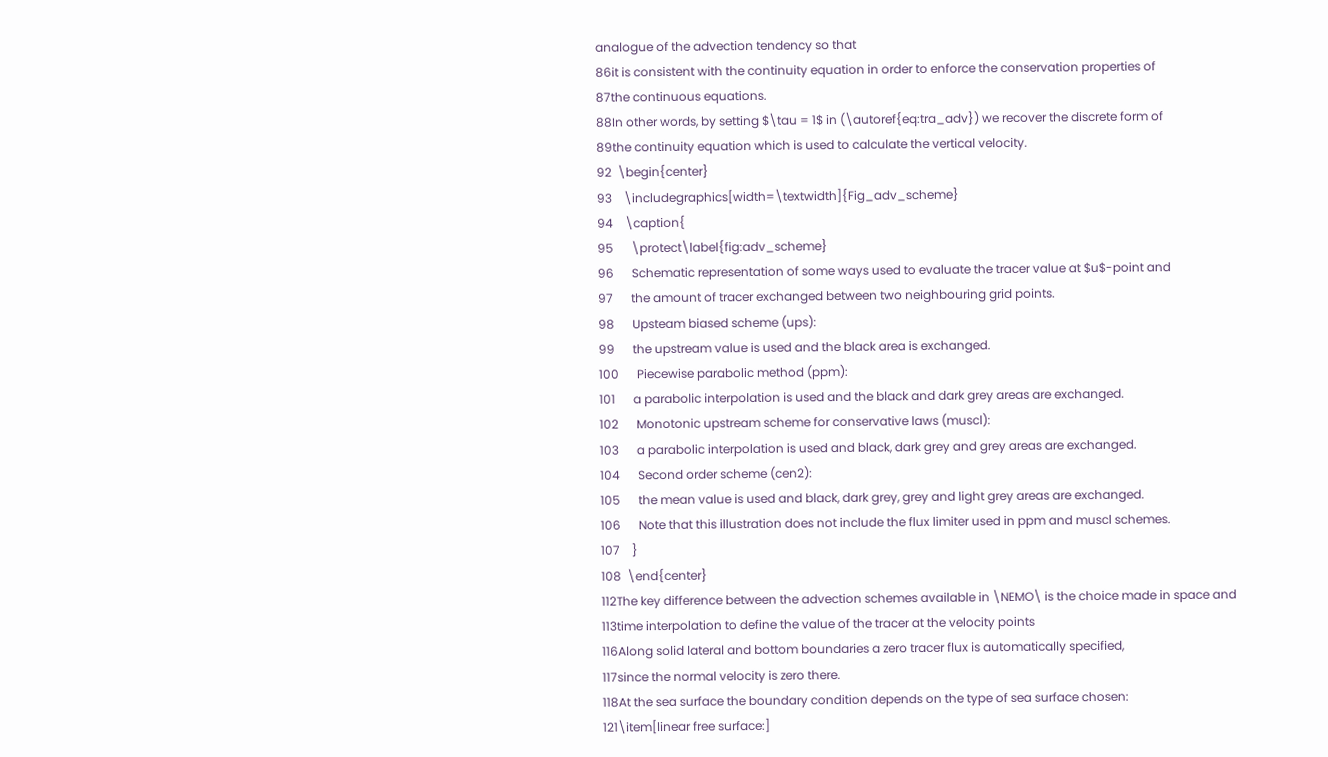analogue of the advection tendency so that
86it is consistent with the continuity equation in order to enforce the conservation properties of
87the continuous equations.
88In other words, by setting $\tau = 1$ in (\autoref{eq:tra_adv}) we recover the discrete form of
89the continuity equation which is used to calculate the vertical velocity.
92  \begin{center}
93    \includegraphics[width=\textwidth]{Fig_adv_scheme}
94    \caption{
95      \protect\label{fig:adv_scheme}
96      Schematic representation of some ways used to evaluate the tracer value at $u$-point and
97      the amount of tracer exchanged between two neighbouring grid points.
98      Upsteam biased scheme (ups):
99      the upstream value is used and the black area is exchanged.
100      Piecewise parabolic method (ppm):
101      a parabolic interpolation is used and the black and dark grey areas are exchanged.
102      Monotonic upstream scheme for conservative laws (muscl):
103      a parabolic interpolation is used and black, dark grey and grey areas are exchanged.
104      Second order scheme (cen2):
105      the mean value is used and black, dark grey, grey and light grey areas are exchanged.
106      Note that this illustration does not include the flux limiter used in ppm and muscl schemes.
107    }
108  \end{center}
112The key difference between the advection schemes available in \NEMO\ is the choice made in space and
113time interpolation to define the value of the tracer at the velocity points
116Along solid lateral and bottom boundaries a zero tracer flux is automatically specified,
117since the normal velocity is zero there.
118At the sea surface the boundary condition depends on the type of sea surface chosen:
121\item[linear free surface:]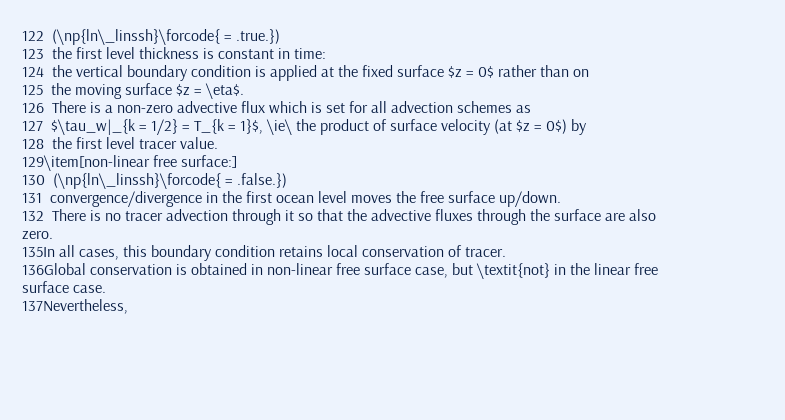122  (\np{ln\_linssh}\forcode{ = .true.})
123  the first level thickness is constant in time:
124  the vertical boundary condition is applied at the fixed surface $z = 0$ rather than on
125  the moving surface $z = \eta$.
126  There is a non-zero advective flux which is set for all advection schemes as
127  $\tau_w|_{k = 1/2} = T_{k = 1}$, \ie\ the product of surface velocity (at $z = 0$) by
128  the first level tracer value.
129\item[non-linear free surface:]
130  (\np{ln\_linssh}\forcode{ = .false.})
131  convergence/divergence in the first ocean level moves the free surface up/down.
132  There is no tracer advection through it so that the advective fluxes through the surface are also zero.
135In all cases, this boundary condition retains local conservation of tracer.
136Global conservation is obtained in non-linear free surface case, but \textit{not} in the linear free surface case.
137Nevertheless,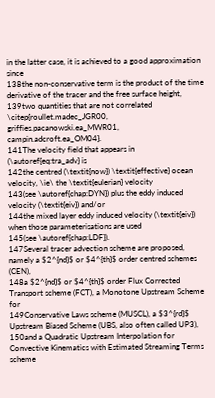in the latter case, it is achieved to a good approximation since
138the non-conservative term is the product of the time derivative of the tracer and the free surface height,
139two quantities that are not correlated \citep{roullet.madec_JGR00, griffies.pacanowski.ea_MWR01, campin.adcroft.ea_OM04}.
141The velocity field that appears in (\autoref{eq:tra_adv} is
142the centred (\textit{now}) \textit{effective} ocean velocity, \ie\ the \textit{eulerian} velocity
143(see \autoref{chap:DYN}) plus the eddy induced velocity (\textit{eiv}) and/or
144the mixed layer eddy induced velocity (\textit{eiv}) when those parameterisations are used
145(see \autoref{chap:LDF}).
147Several tracer advection scheme are proposed, namely a $2^{nd}$ or $4^{th}$ order centred schemes (CEN),
148a $2^{nd}$ or $4^{th}$ order Flux Corrected Transport scheme (FCT), a Monotone Upstream Scheme for
149Conservative Laws scheme (MUSCL), a $3^{rd}$ Upstream Biased Scheme (UBS, also often called UP3),
150and a Quadratic Upstream Interpolation for Convective Kinematics with Estimated Streaming Terms scheme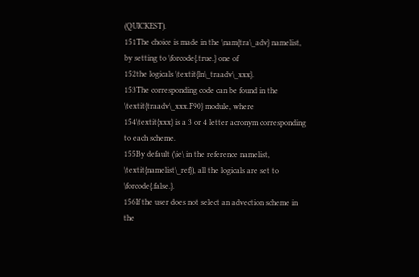(QUICKEST).
151The choice is made in the \nam{tra\_adv} namelist, by setting to \forcode{.true.} one of
152the logicals \textit{ln\_traadv\_xxx}.
153The corresponding code can be found in the \textit{traadv\_xxx.F90} module, where
154\textit{xxx} is a 3 or 4 letter acronym corresponding to each scheme.
155By default (\ie\ in the reference namelist, \textit{namelist\_ref}), all the logicals are set to \forcode{.false.}.
156If the user does not select an advection scheme in the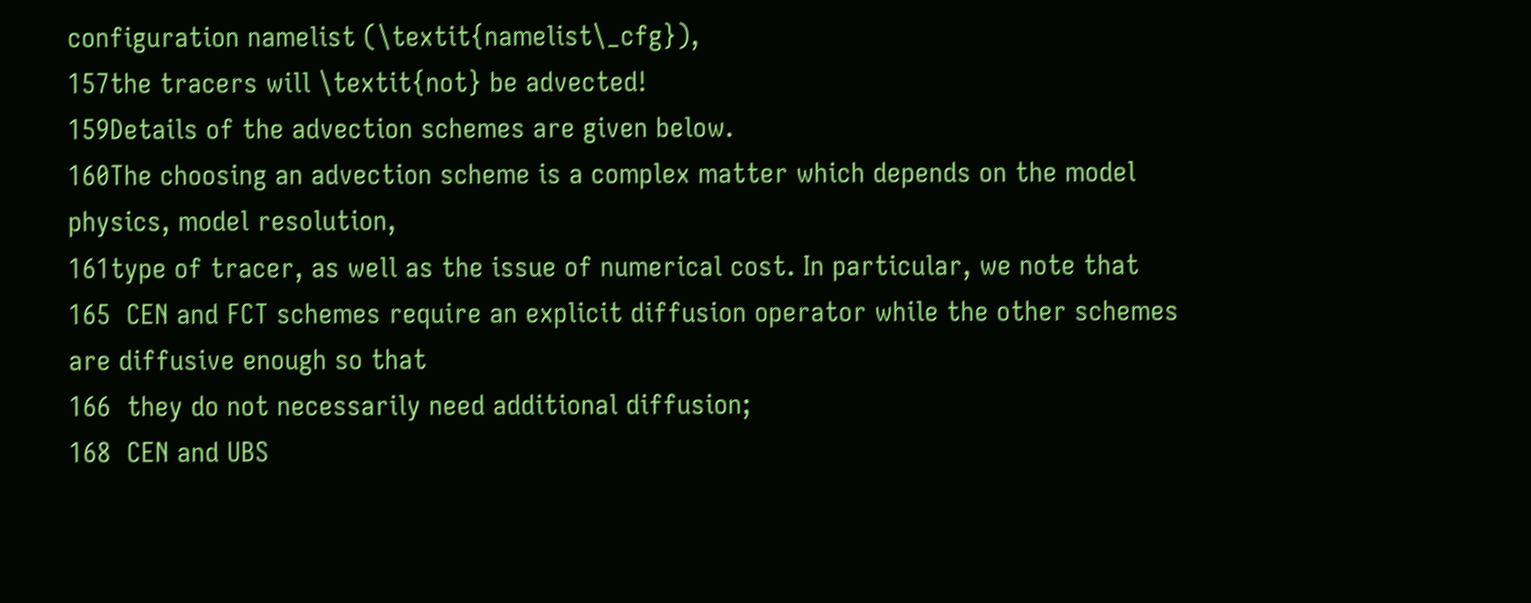configuration namelist (\textit{namelist\_cfg}),
157the tracers will \textit{not} be advected!
159Details of the advection schemes are given below.
160The choosing an advection scheme is a complex matter which depends on the model physics, model resolution,
161type of tracer, as well as the issue of numerical cost. In particular, we note that
165  CEN and FCT schemes require an explicit diffusion operator while the other schemes are diffusive enough so that
166  they do not necessarily need additional diffusion;
168  CEN and UBS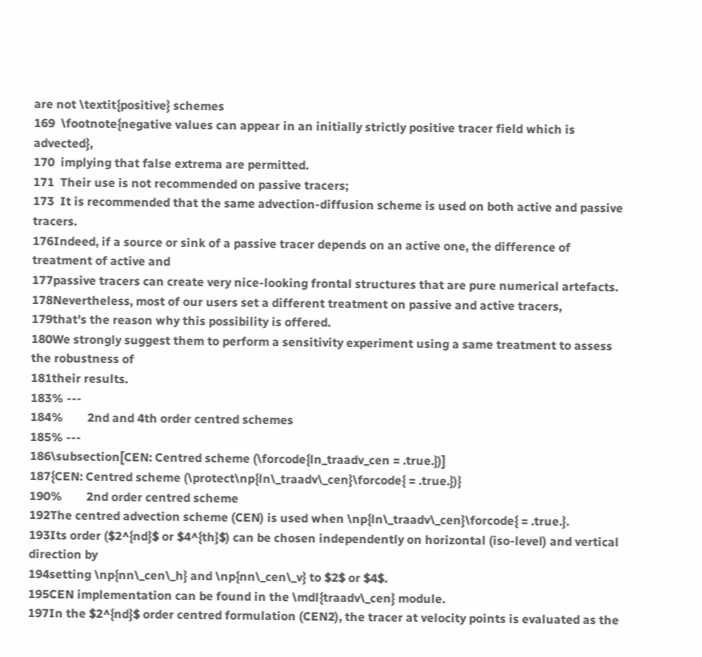are not \textit{positive} schemes
169  \footnote{negative values can appear in an initially strictly positive tracer field which is advected},
170  implying that false extrema are permitted.
171  Their use is not recommended on passive tracers;
173  It is recommended that the same advection-diffusion scheme is used on both active and passive tracers.
176Indeed, if a source or sink of a passive tracer depends on an active one, the difference of treatment of active and
177passive tracers can create very nice-looking frontal structures that are pure numerical artefacts.
178Nevertheless, most of our users set a different treatment on passive and active tracers,
179that's the reason why this possibility is offered.
180We strongly suggest them to perform a sensitivity experiment using a same treatment to assess the robustness of
181their results.
183% ---
184%        2nd and 4th order centred schemes
185% ---
186\subsection[CEN: Centred scheme (\forcode{ln_traadv_cen = .true.})]
187{CEN: Centred scheme (\protect\np{ln\_traadv\_cen}\forcode{ = .true.})}
190%        2nd order centred scheme
192The centred advection scheme (CEN) is used when \np{ln\_traadv\_cen}\forcode{ = .true.}.
193Its order ($2^{nd}$ or $4^{th}$) can be chosen independently on horizontal (iso-level) and vertical direction by
194setting \np{nn\_cen\_h} and \np{nn\_cen\_v} to $2$ or $4$.
195CEN implementation can be found in the \mdl{traadv\_cen} module.
197In the $2^{nd}$ order centred formulation (CEN2), the tracer at velocity points is evaluated as the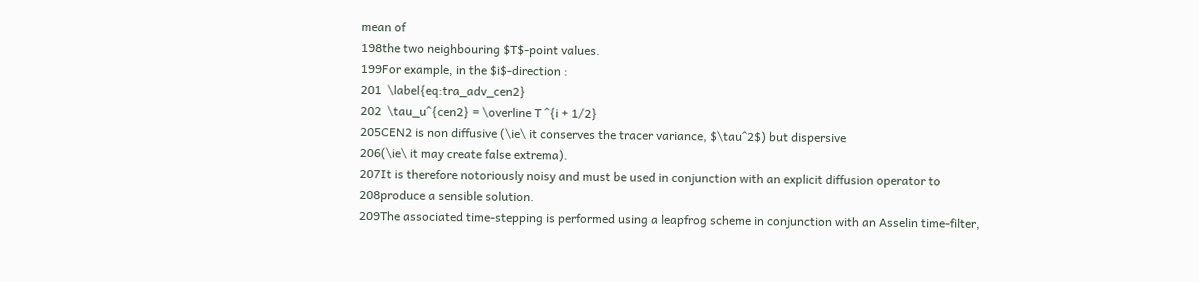mean of
198the two neighbouring $T$-point values.
199For example, in the $i$-direction :
201  \label{eq:tra_adv_cen2}
202  \tau_u^{cen2} = \overline T ^{i + 1/2}
205CEN2 is non diffusive (\ie\ it conserves the tracer variance, $\tau^2$) but dispersive
206(\ie\ it may create false extrema).
207It is therefore notoriously noisy and must be used in conjunction with an explicit diffusion operator to
208produce a sensible solution.
209The associated time-stepping is performed using a leapfrog scheme in conjunction with an Asselin time-filter,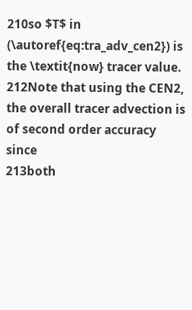210so $T$ in (\autoref{eq:tra_adv_cen2}) is the \textit{now} tracer value.
212Note that using the CEN2, the overall tracer advection is of second order accuracy since
213both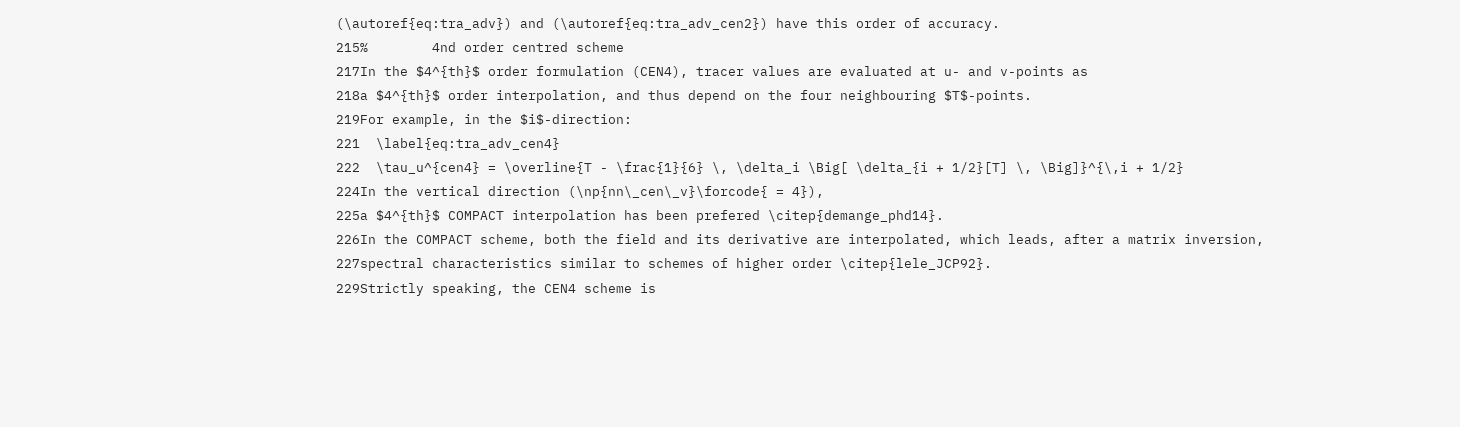(\autoref{eq:tra_adv}) and (\autoref{eq:tra_adv_cen2}) have this order of accuracy.
215%        4nd order centred scheme
217In the $4^{th}$ order formulation (CEN4), tracer values are evaluated at u- and v-points as
218a $4^{th}$ order interpolation, and thus depend on the four neighbouring $T$-points.
219For example, in the $i$-direction:
221  \label{eq:tra_adv_cen4}
222  \tau_u^{cen4} = \overline{T - \frac{1}{6} \, \delta_i \Big[ \delta_{i + 1/2}[T] \, \Big]}^{\,i + 1/2}
224In the vertical direction (\np{nn\_cen\_v}\forcode{ = 4}),
225a $4^{th}$ COMPACT interpolation has been prefered \citep{demange_phd14}.
226In the COMPACT scheme, both the field and its derivative are interpolated, which leads, after a matrix inversion,
227spectral characteristics similar to schemes of higher order \citep{lele_JCP92}.
229Strictly speaking, the CEN4 scheme is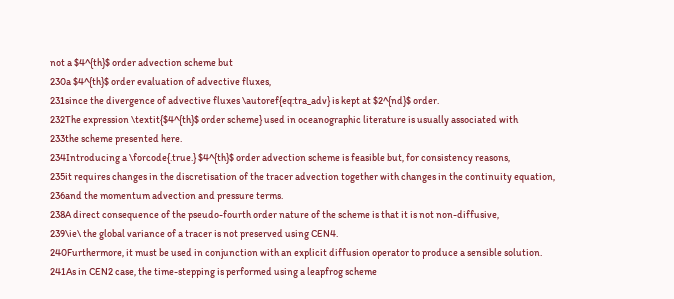not a $4^{th}$ order advection scheme but
230a $4^{th}$ order evaluation of advective fluxes,
231since the divergence of advective fluxes \autoref{eq:tra_adv} is kept at $2^{nd}$ order.
232The expression \textit{$4^{th}$ order scheme} used in oceanographic literature is usually associated with
233the scheme presented here.
234Introducing a \forcode{.true.} $4^{th}$ order advection scheme is feasible but, for consistency reasons,
235it requires changes in the discretisation of the tracer advection together with changes in the continuity equation,
236and the momentum advection and pressure terms.
238A direct consequence of the pseudo-fourth order nature of the scheme is that it is not non-diffusive,
239\ie\ the global variance of a tracer is not preserved using CEN4.
240Furthermore, it must be used in conjunction with an explicit diffusion operator to produce a sensible solution.
241As in CEN2 case, the time-stepping is performed using a leapfrog scheme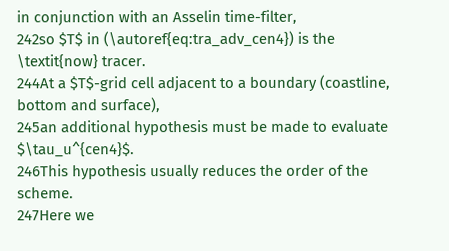in conjunction with an Asselin time-filter,
242so $T$ in (\autoref{eq:tra_adv_cen4}) is the \textit{now} tracer.
244At a $T$-grid cell adjacent to a boundary (coastline, bottom and surface),
245an additional hypothesis must be made to evaluate $\tau_u^{cen4}$.
246This hypothesis usually reduces the order of the scheme.
247Here we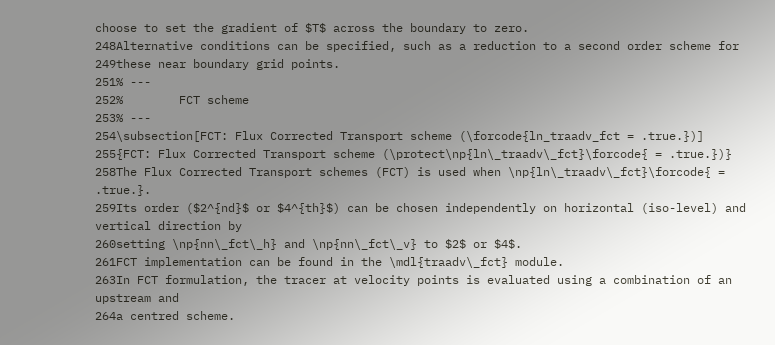choose to set the gradient of $T$ across the boundary to zero.
248Alternative conditions can be specified, such as a reduction to a second order scheme for
249these near boundary grid points.
251% ---
252%        FCT scheme
253% ---
254\subsection[FCT: Flux Corrected Transport scheme (\forcode{ln_traadv_fct = .true.})]
255{FCT: Flux Corrected Transport scheme (\protect\np{ln\_traadv\_fct}\forcode{ = .true.})}
258The Flux Corrected Transport schemes (FCT) is used when \np{ln\_traadv\_fct}\forcode{ = .true.}.
259Its order ($2^{nd}$ or $4^{th}$) can be chosen independently on horizontal (iso-level) and vertical direction by
260setting \np{nn\_fct\_h} and \np{nn\_fct\_v} to $2$ or $4$.
261FCT implementation can be found in the \mdl{traadv\_fct} module.
263In FCT formulation, the tracer at velocity points is evaluated using a combination of an upstream and
264a centred scheme.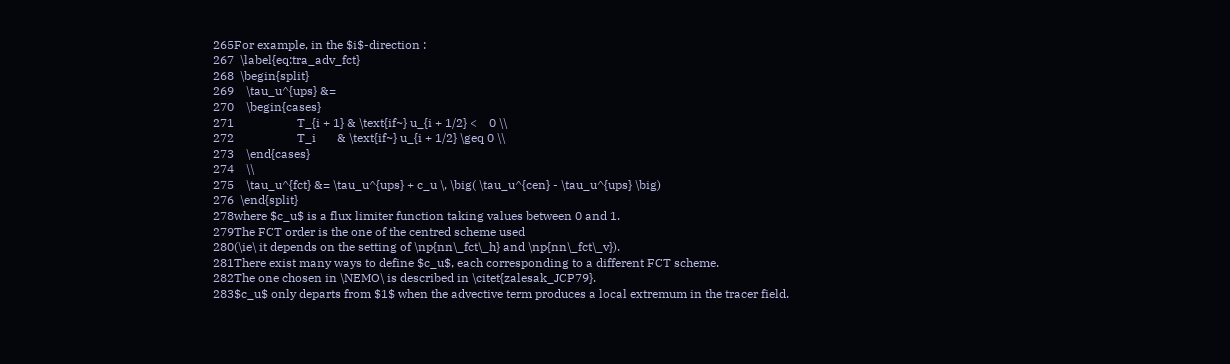265For example, in the $i$-direction :
267  \label{eq:tra_adv_fct}
268  \begin{split}
269    \tau_u^{ups} &=
270    \begin{cases}
271                     T_{i + 1} & \text{if~} u_{i + 1/2} <    0 \\
272                     T_i       & \text{if~} u_{i + 1/2} \geq 0 \\
273    \end{cases}
274    \\
275    \tau_u^{fct} &= \tau_u^{ups} + c_u \, \big( \tau_u^{cen} - \tau_u^{ups} \big)
276  \end{split}
278where $c_u$ is a flux limiter function taking values between 0 and 1.
279The FCT order is the one of the centred scheme used
280(\ie\ it depends on the setting of \np{nn\_fct\_h} and \np{nn\_fct\_v}).
281There exist many ways to define $c_u$, each corresponding to a different FCT scheme.
282The one chosen in \NEMO\ is described in \citet{zalesak_JCP79}.
283$c_u$ only departs from $1$ when the advective term produces a local extremum in the tracer field.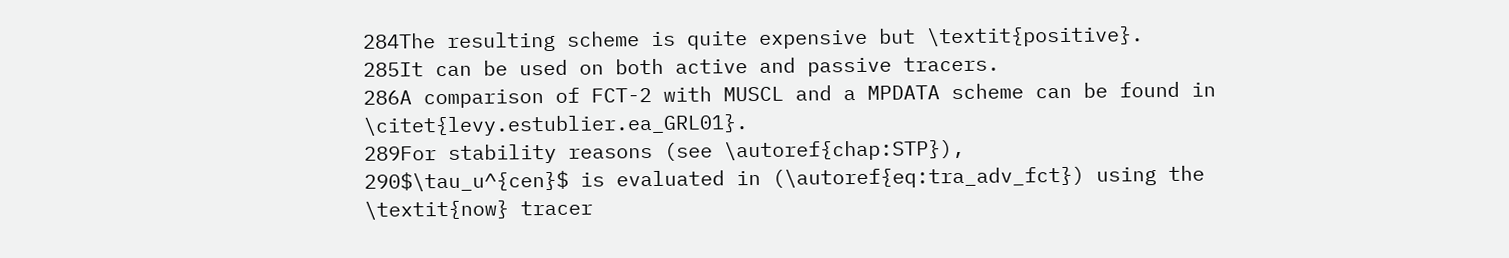284The resulting scheme is quite expensive but \textit{positive}.
285It can be used on both active and passive tracers.
286A comparison of FCT-2 with MUSCL and a MPDATA scheme can be found in \citet{levy.estublier.ea_GRL01}.
289For stability reasons (see \autoref{chap:STP}),
290$\tau_u^{cen}$ is evaluated in (\autoref{eq:tra_adv_fct}) using the \textit{now} tracer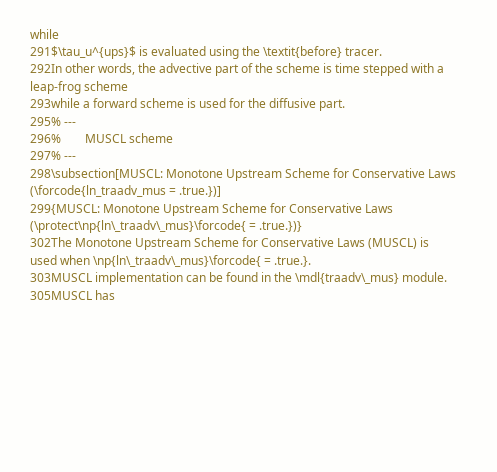while
291$\tau_u^{ups}$ is evaluated using the \textit{before} tracer.
292In other words, the advective part of the scheme is time stepped with a leap-frog scheme
293while a forward scheme is used for the diffusive part.
295% ---
296%        MUSCL scheme
297% ---
298\subsection[MUSCL: Monotone Upstream Scheme for Conservative Laws (\forcode{ln_traadv_mus = .true.})]
299{MUSCL: Monotone Upstream Scheme for Conservative Laws (\protect\np{ln\_traadv\_mus}\forcode{ = .true.})}
302The Monotone Upstream Scheme for Conservative Laws (MUSCL) is used when \np{ln\_traadv\_mus}\forcode{ = .true.}.
303MUSCL implementation can be found in the \mdl{traadv\_mus} module.
305MUSCL has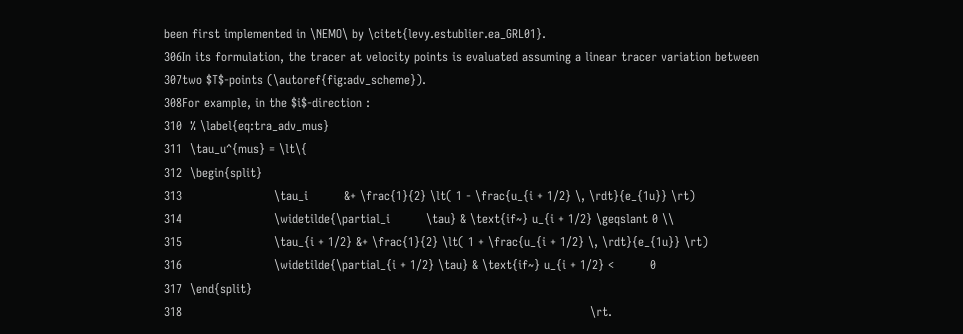been first implemented in \NEMO\ by \citet{levy.estublier.ea_GRL01}.
306In its formulation, the tracer at velocity points is evaluated assuming a linear tracer variation between
307two $T$-points (\autoref{fig:adv_scheme}).
308For example, in the $i$-direction :
310  % \label{eq:tra_adv_mus}
311  \tau_u^{mus} = \lt\{
312  \begin{split}
313                       \tau_i         &+ \frac{1}{2} \lt( 1 - \frac{u_{i + 1/2} \, \rdt}{e_{1u}} \rt)
314                       \widetilde{\partial_i         \tau} & \text{if~} u_{i + 1/2} \geqslant 0 \\
315                       \tau_{i + 1/2} &+ \frac{1}{2} \lt( 1 + \frac{u_{i + 1/2} \, \rdt}{e_{1u}} \rt)
316                       \widetilde{\partial_{i + 1/2} \tau} & \text{if~} u_{i + 1/2} <         0
317  \end{split}
318                                                                                                      \rt.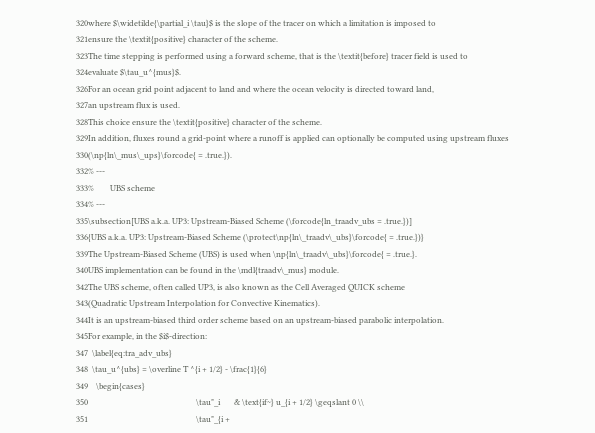320where $\widetilde{\partial_i \tau}$ is the slope of the tracer on which a limitation is imposed to
321ensure the \textit{positive} character of the scheme.
323The time stepping is performed using a forward scheme, that is the \textit{before} tracer field is used to
324evaluate $\tau_u^{mus}$.
326For an ocean grid point adjacent to land and where the ocean velocity is directed toward land,
327an upstream flux is used.
328This choice ensure the \textit{positive} character of the scheme.
329In addition, fluxes round a grid-point where a runoff is applied can optionally be computed using upstream fluxes
330(\np{ln\_mus\_ups}\forcode{ = .true.}).
332% ---
333%        UBS scheme
334% ---
335\subsection[UBS a.k.a. UP3: Upstream-Biased Scheme (\forcode{ln_traadv_ubs = .true.})]
336{UBS a.k.a. UP3: Upstream-Biased Scheme (\protect\np{ln\_traadv\_ubs}\forcode{ = .true.})}
339The Upstream-Biased Scheme (UBS) is used when \np{ln\_traadv\_ubs}\forcode{ = .true.}.
340UBS implementation can be found in the \mdl{traadv\_mus} module.
342The UBS scheme, often called UP3, is also known as the Cell Averaged QUICK scheme
343(Quadratic Upstream Interpolation for Convective Kinematics).
344It is an upstream-biased third order scheme based on an upstream-biased parabolic interpolation.
345For example, in the $i$-direction:
347  \label{eq:tra_adv_ubs}
348  \tau_u^{ubs} = \overline T ^{i + 1/2} - \frac{1}{6}
349    \begin{cases}
350                                                      \tau"_i       & \text{if~} u_{i + 1/2} \geqslant 0 \\
351                                                      \tau"_{i +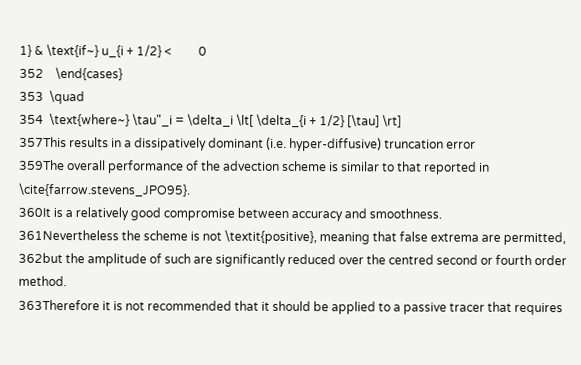1} & \text{if~} u_{i + 1/2} <         0
352    \end{cases}
353  \quad
354  \text{where~} \tau"_i = \delta_i \lt[ \delta_{i + 1/2} [\tau] \rt]
357This results in a dissipatively dominant (i.e. hyper-diffusive) truncation error
359The overall performance of the advection scheme is similar to that reported in \cite{farrow.stevens_JPO95}.
360It is a relatively good compromise between accuracy and smoothness.
361Nevertheless the scheme is not \textit{positive}, meaning that false extrema are permitted,
362but the amplitude of such are significantly reduced over the centred second or fourth order method.
363Therefore it is not recommended that it should be applied to a passive tracer that requires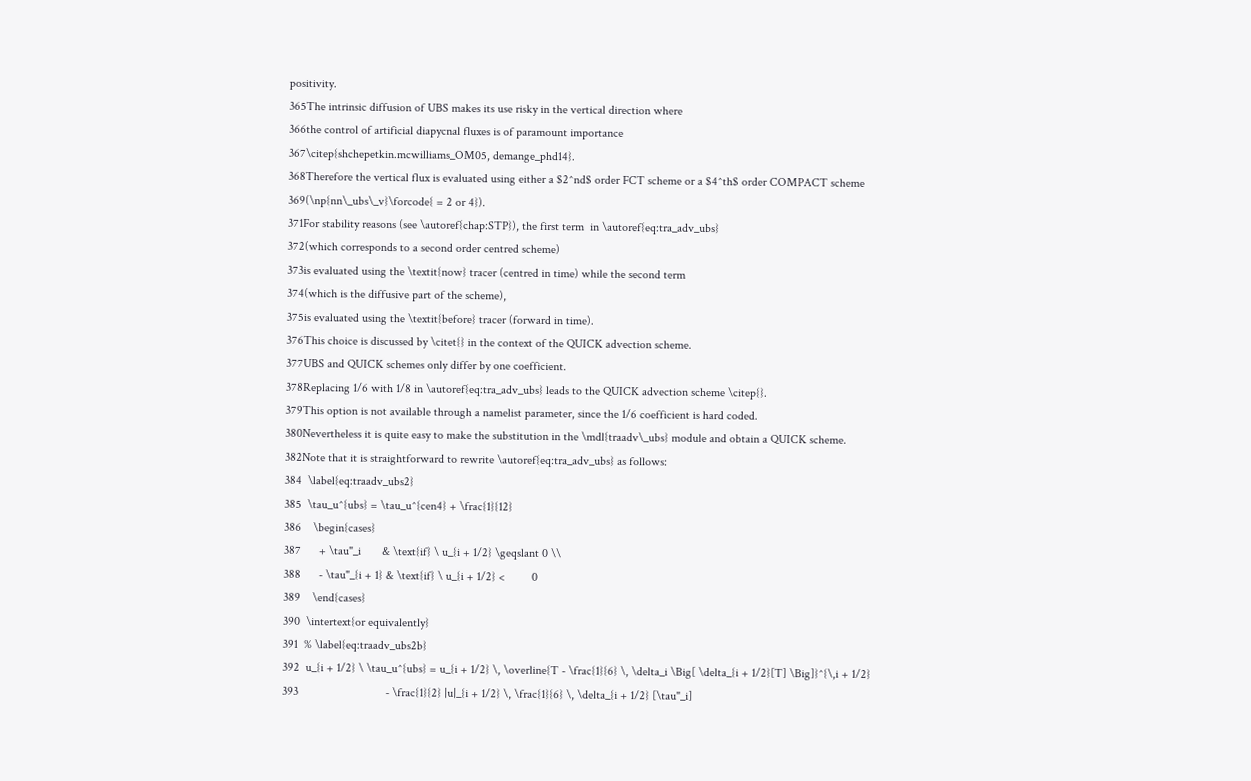positivity.
365The intrinsic diffusion of UBS makes its use risky in the vertical direction where
366the control of artificial diapycnal fluxes is of paramount importance
367\citep{shchepetkin.mcwilliams_OM05, demange_phd14}.
368Therefore the vertical flux is evaluated using either a $2^nd$ order FCT scheme or a $4^th$ order COMPACT scheme
369(\np{nn\_ubs\_v}\forcode{ = 2 or 4}).
371For stability reasons (see \autoref{chap:STP}), the first term  in \autoref{eq:tra_adv_ubs}
372(which corresponds to a second order centred scheme)
373is evaluated using the \textit{now} tracer (centred in time) while the second term
374(which is the diffusive part of the scheme),
375is evaluated using the \textit{before} tracer (forward in time).
376This choice is discussed by \citet{} in the context of the QUICK advection scheme.
377UBS and QUICK schemes only differ by one coefficient.
378Replacing 1/6 with 1/8 in \autoref{eq:tra_adv_ubs} leads to the QUICK advection scheme \citep{}.
379This option is not available through a namelist parameter, since the 1/6 coefficient is hard coded.
380Nevertheless it is quite easy to make the substitution in the \mdl{traadv\_ubs} module and obtain a QUICK scheme.
382Note that it is straightforward to rewrite \autoref{eq:tra_adv_ubs} as follows:
384  \label{eq:traadv_ubs2}
385  \tau_u^{ubs} = \tau_u^{cen4} + \frac{1}{12}
386    \begin{cases}
387      + \tau"_i       & \text{if} \ u_{i + 1/2} \geqslant 0 \\
388      - \tau"_{i + 1} & \text{if} \ u_{i + 1/2} <         0
389    \end{cases}
390  \intertext{or equivalently}
391  % \label{eq:traadv_ubs2b}
392  u_{i + 1/2} \ \tau_u^{ubs} = u_{i + 1/2} \, \overline{T - \frac{1}{6} \, \delta_i \Big[ \delta_{i + 1/2}[T] \Big]}^{\,i + 1/2}
393                             - \frac{1}{2} |u|_{i + 1/2} \, \frac{1}{6} \, \delta_{i + 1/2} [\tau"_i]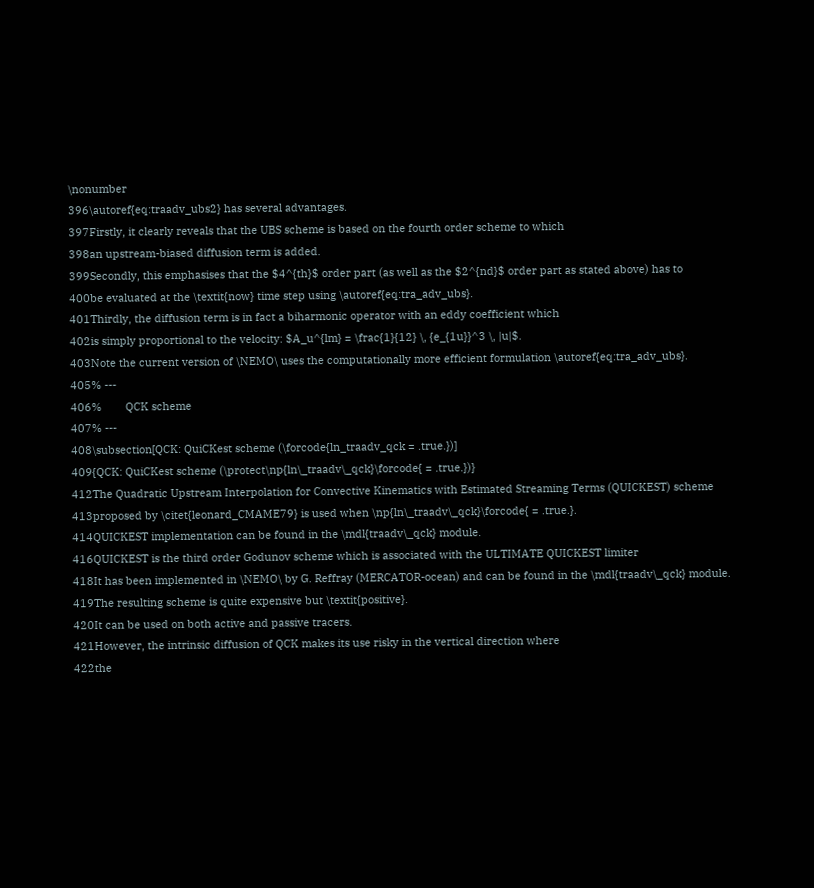\nonumber
396\autoref{eq:traadv_ubs2} has several advantages.
397Firstly, it clearly reveals that the UBS scheme is based on the fourth order scheme to which
398an upstream-biased diffusion term is added.
399Secondly, this emphasises that the $4^{th}$ order part (as well as the $2^{nd}$ order part as stated above) has to
400be evaluated at the \textit{now} time step using \autoref{eq:tra_adv_ubs}.
401Thirdly, the diffusion term is in fact a biharmonic operator with an eddy coefficient which
402is simply proportional to the velocity: $A_u^{lm} = \frac{1}{12} \, {e_{1u}}^3 \, |u|$.
403Note the current version of \NEMO\ uses the computationally more efficient formulation \autoref{eq:tra_adv_ubs}.
405% ---
406%        QCK scheme
407% ---
408\subsection[QCK: QuiCKest scheme (\forcode{ln_traadv_qck = .true.})]
409{QCK: QuiCKest scheme (\protect\np{ln\_traadv\_qck}\forcode{ = .true.})}
412The Quadratic Upstream Interpolation for Convective Kinematics with Estimated Streaming Terms (QUICKEST) scheme
413proposed by \citet{leonard_CMAME79} is used when \np{ln\_traadv\_qck}\forcode{ = .true.}.
414QUICKEST implementation can be found in the \mdl{traadv\_qck} module.
416QUICKEST is the third order Godunov scheme which is associated with the ULTIMATE QUICKEST limiter
418It has been implemented in \NEMO\ by G. Reffray (MERCATOR-ocean) and can be found in the \mdl{traadv\_qck} module.
419The resulting scheme is quite expensive but \textit{positive}.
420It can be used on both active and passive tracers.
421However, the intrinsic diffusion of QCK makes its use risky in the vertical direction where
422the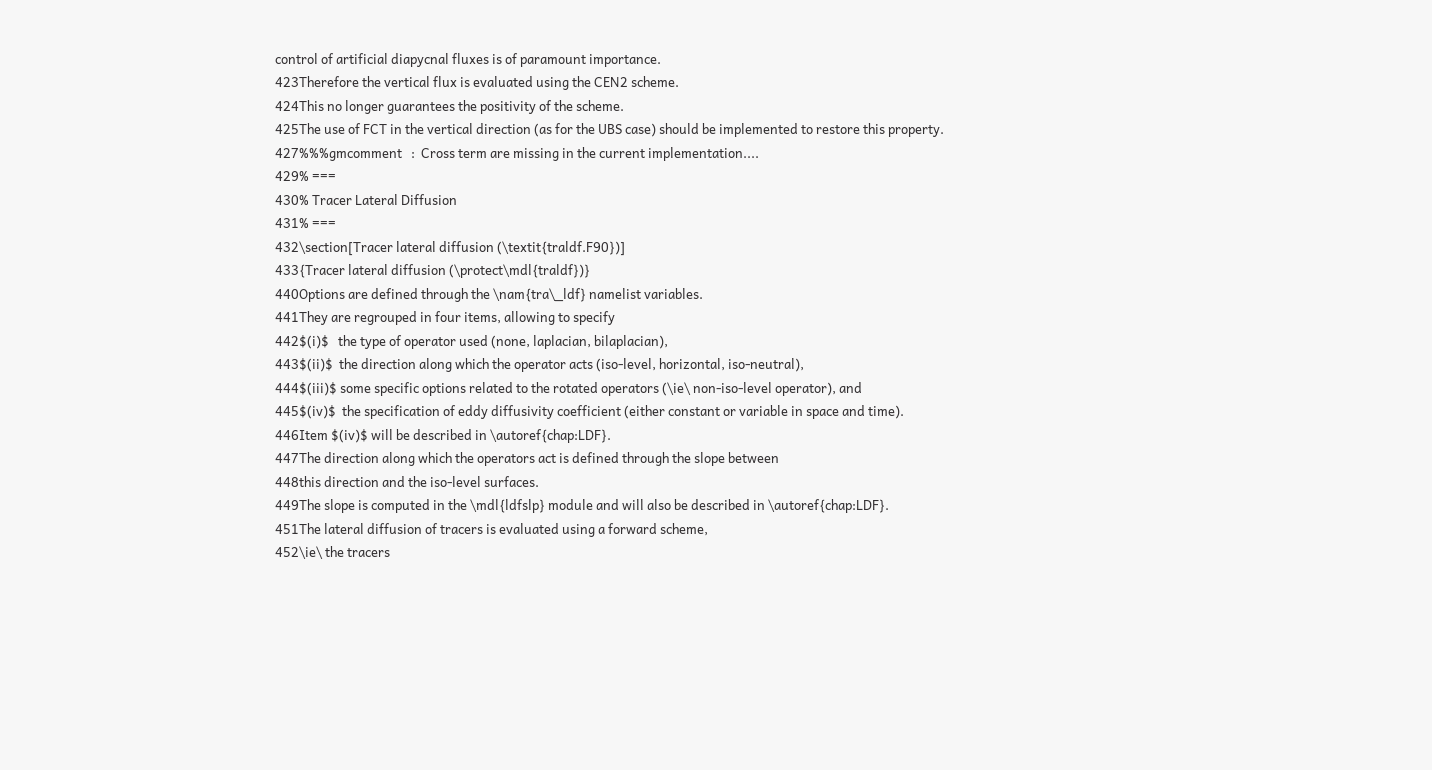control of artificial diapycnal fluxes is of paramount importance.
423Therefore the vertical flux is evaluated using the CEN2 scheme.
424This no longer guarantees the positivity of the scheme.
425The use of FCT in the vertical direction (as for the UBS case) should be implemented to restore this property.
427%%%gmcomment   :  Cross term are missing in the current implementation....
429% ===
430% Tracer Lateral Diffusion
431% ===
432\section[Tracer lateral diffusion (\textit{traldf.F90})]
433{Tracer lateral diffusion (\protect\mdl{traldf})}
440Options are defined through the \nam{tra\_ldf} namelist variables.
441They are regrouped in four items, allowing to specify
442$(i)$   the type of operator used (none, laplacian, bilaplacian),
443$(ii)$  the direction along which the operator acts (iso-level, horizontal, iso-neutral),
444$(iii)$ some specific options related to the rotated operators (\ie\ non-iso-level operator), and
445$(iv)$  the specification of eddy diffusivity coefficient (either constant or variable in space and time).
446Item $(iv)$ will be described in \autoref{chap:LDF}.
447The direction along which the operators act is defined through the slope between
448this direction and the iso-level surfaces.
449The slope is computed in the \mdl{ldfslp} module and will also be described in \autoref{chap:LDF}.
451The lateral diffusion of tracers is evaluated using a forward scheme,
452\ie\ the tracers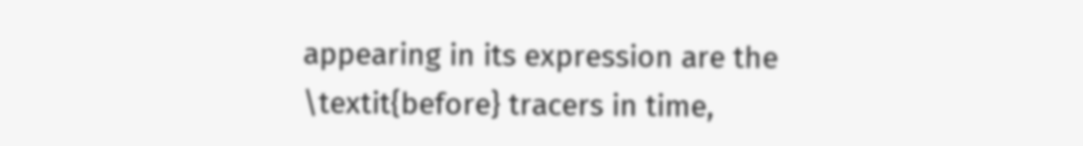appearing in its expression are the \textit{before} tracers in time,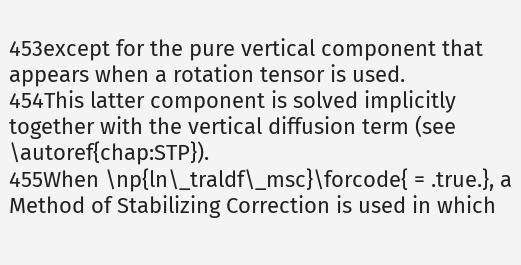453except for the pure vertical component that appears when a rotation tensor is used.
454This latter component is solved implicitly together with the vertical diffusion term (see \autoref{chap:STP}).
455When \np{ln\_traldf\_msc}\forcode{ = .true.}, a Method of Stabilizing Correction is used in which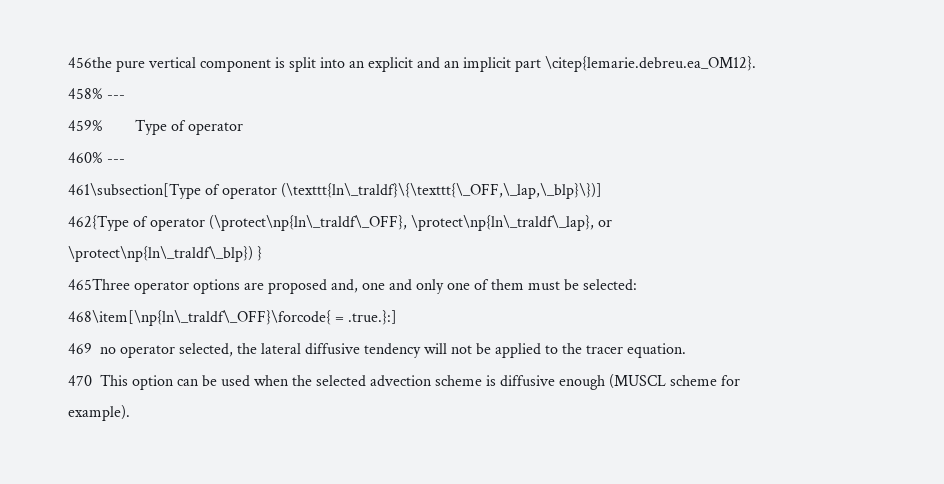456the pure vertical component is split into an explicit and an implicit part \citep{lemarie.debreu.ea_OM12}.
458% ---
459%        Type of operator
460% ---
461\subsection[Type of operator (\texttt{ln\_traldf}\{\texttt{\_OFF,\_lap,\_blp}\})]
462{Type of operator (\protect\np{ln\_traldf\_OFF}, \protect\np{ln\_traldf\_lap}, or \protect\np{ln\_traldf\_blp}) }
465Three operator options are proposed and, one and only one of them must be selected:
468\item[\np{ln\_traldf\_OFF}\forcode{ = .true.}:]
469  no operator selected, the lateral diffusive tendency will not be applied to the tracer equation.
470  This option can be used when the selected advection scheme is diffusive enough (MUSCL scheme for example).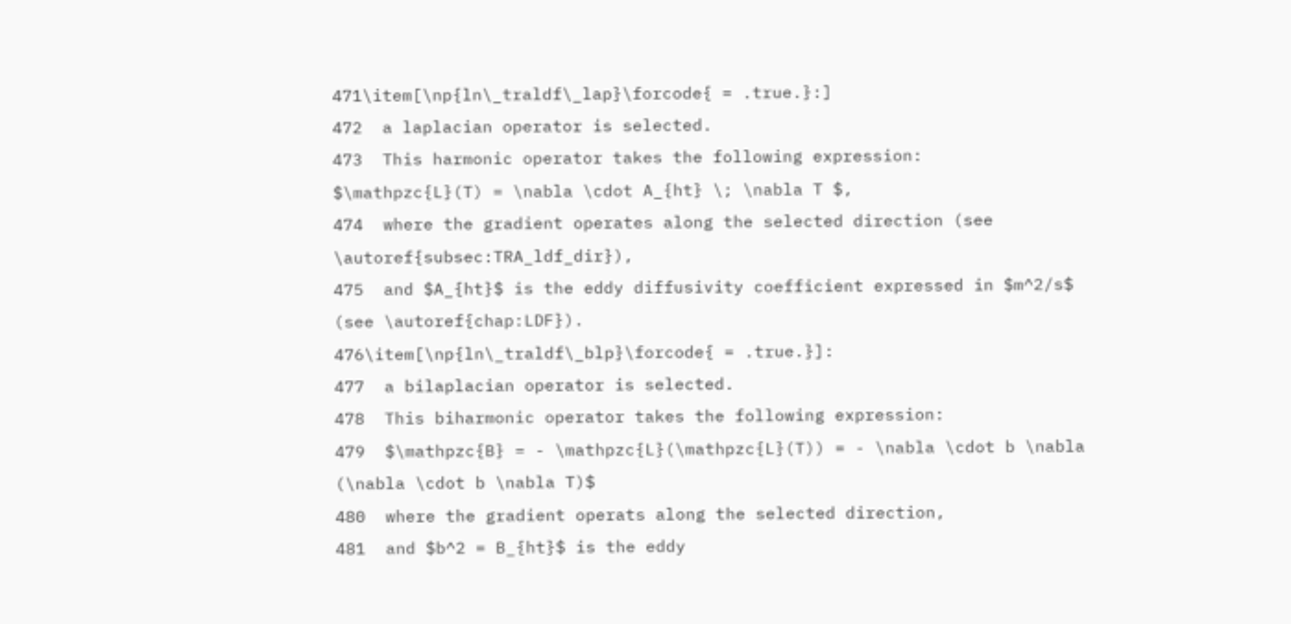471\item[\np{ln\_traldf\_lap}\forcode{ = .true.}:]
472  a laplacian operator is selected.
473  This harmonic operator takes the following expression:  $\mathpzc{L}(T) = \nabla \cdot A_{ht} \; \nabla T $,
474  where the gradient operates along the selected direction (see \autoref{subsec:TRA_ldf_dir}),
475  and $A_{ht}$ is the eddy diffusivity coefficient expressed in $m^2/s$ (see \autoref{chap:LDF}).
476\item[\np{ln\_traldf\_blp}\forcode{ = .true.}]:
477  a bilaplacian operator is selected.
478  This biharmonic operator takes the following expression:
479  $\mathpzc{B} = - \mathpzc{L}(\mathpzc{L}(T)) = - \nabla \cdot b \nabla (\nabla \cdot b \nabla T)$
480  where the gradient operats along the selected direction,
481  and $b^2 = B_{ht}$ is the eddy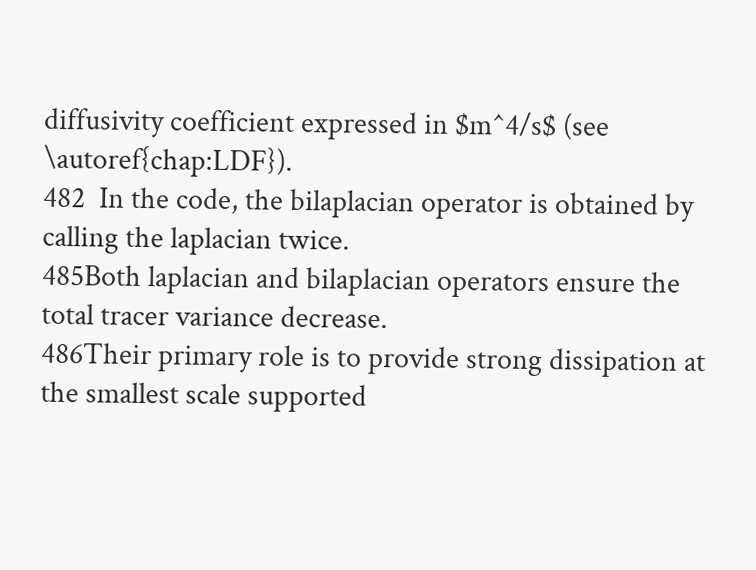diffusivity coefficient expressed in $m^4/s$ (see \autoref{chap:LDF}).
482  In the code, the bilaplacian operator is obtained by calling the laplacian twice.
485Both laplacian and bilaplacian operators ensure the total tracer variance decrease.
486Their primary role is to provide strong dissipation at the smallest scale supported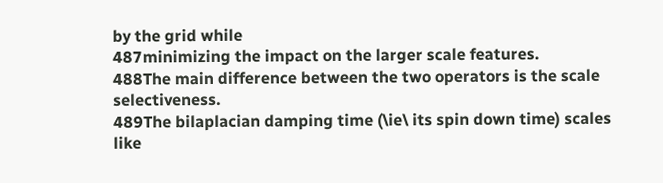by the grid while
487minimizing the impact on the larger scale features.
488The main difference between the two operators is the scale selectiveness.
489The bilaplacian damping time (\ie\ its spin down time) scales like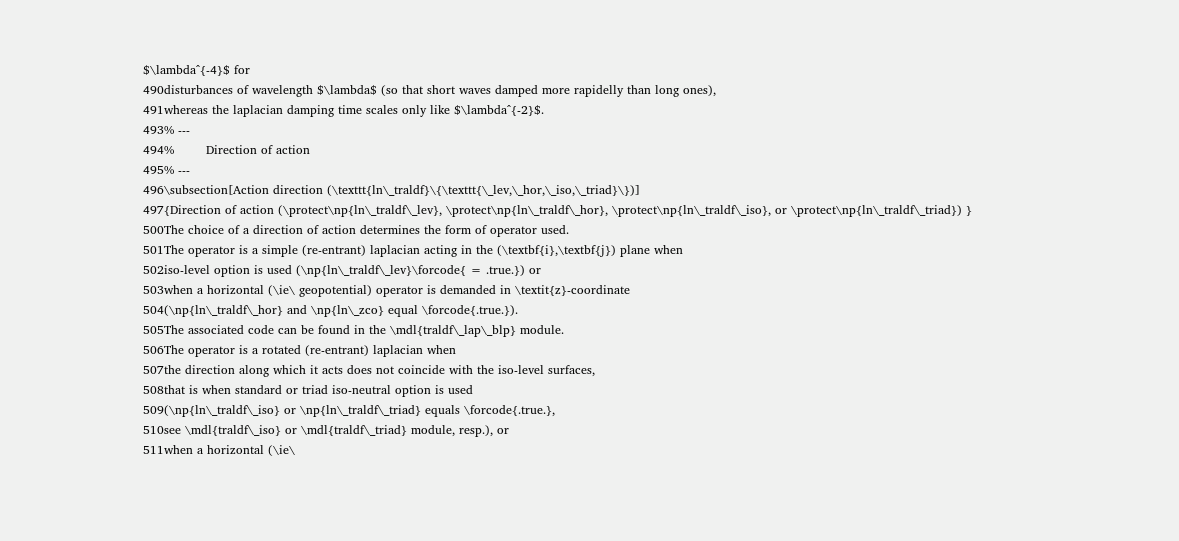$\lambda^{-4}$ for
490disturbances of wavelength $\lambda$ (so that short waves damped more rapidelly than long ones),
491whereas the laplacian damping time scales only like $\lambda^{-2}$.
493% ---
494%        Direction of action
495% ---
496\subsection[Action direction (\texttt{ln\_traldf}\{\texttt{\_lev,\_hor,\_iso,\_triad}\})]
497{Direction of action (\protect\np{ln\_traldf\_lev}, \protect\np{ln\_traldf\_hor}, \protect\np{ln\_traldf\_iso}, or \protect\np{ln\_traldf\_triad}) }
500The choice of a direction of action determines the form of operator used.
501The operator is a simple (re-entrant) laplacian acting in the (\textbf{i},\textbf{j}) plane when
502iso-level option is used (\np{ln\_traldf\_lev}\forcode{ = .true.}) or
503when a horizontal (\ie\ geopotential) operator is demanded in \textit{z}-coordinate
504(\np{ln\_traldf\_hor} and \np{ln\_zco} equal \forcode{.true.}).
505The associated code can be found in the \mdl{traldf\_lap\_blp} module.
506The operator is a rotated (re-entrant) laplacian when
507the direction along which it acts does not coincide with the iso-level surfaces,
508that is when standard or triad iso-neutral option is used
509(\np{ln\_traldf\_iso} or \np{ln\_traldf\_triad} equals \forcode{.true.},
510see \mdl{traldf\_iso} or \mdl{traldf\_triad} module, resp.), or
511when a horizontal (\ie\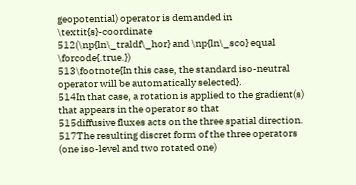geopotential) operator is demanded in \textit{s}-coordinate
512(\np{ln\_traldf\_hor} and \np{ln\_sco} equal \forcode{.true.})
513\footnote{In this case, the standard iso-neutral operator will be automatically selected}.
514In that case, a rotation is applied to the gradient(s) that appears in the operator so that
515diffusive fluxes acts on the three spatial direction.
517The resulting discret form of the three operators (one iso-level and two rotated one)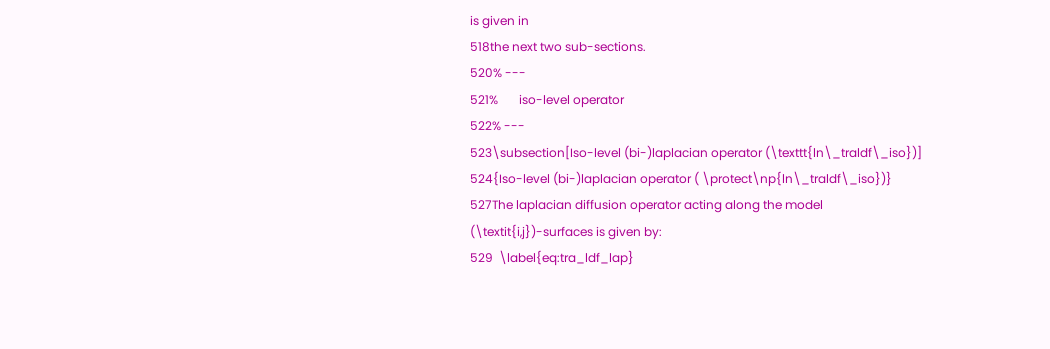is given in
518the next two sub-sections.
520% ---
521%       iso-level operator
522% ---
523\subsection[Iso-level (bi-)laplacian operator (\texttt{ln\_traldf\_iso})]
524{Iso-level (bi-)laplacian operator ( \protect\np{ln\_traldf\_iso})}
527The laplacian diffusion operator acting along the model (\textit{i,j})-surfaces is given by:
529  \label{eq:tra_ldf_lap}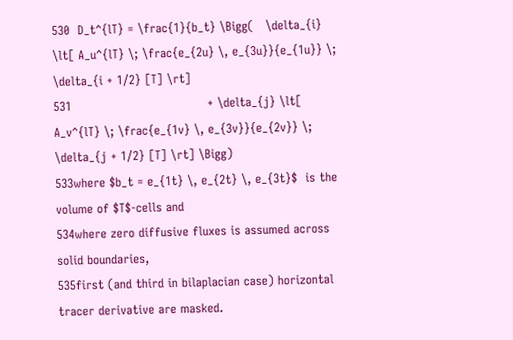530  D_t^{lT} = \frac{1}{b_t} \Bigg(   \delta_{i} \lt[ A_u^{lT} \; \frac{e_{2u} \, e_{3u}}{e_{1u}} \; \delta_{i + 1/2} [T] \rt]
531                                  + \delta_{j} \lt[ A_v^{lT} \; \frac{e_{1v} \, e_{3v}}{e_{2v}} \; \delta_{j + 1/2} [T] \rt] \Bigg)
533where $b_t = e_{1t} \, e_{2t} \, e_{3t}$  is the volume of $T$-cells and
534where zero diffusive fluxes is assumed across solid boundaries,
535first (and third in bilaplacian case) horizontal tracer derivative are masked.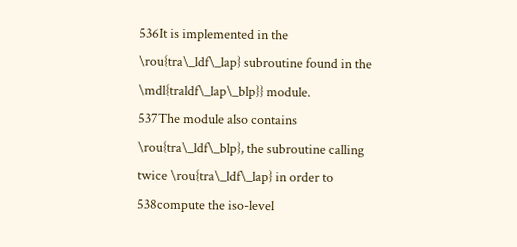536It is implemented in the \rou{tra\_ldf\_lap} subroutine found in the \mdl{traldf\_lap\_blp}} module.
537The module also contains \rou{tra\_ldf\_blp}, the subroutine calling twice \rou{tra\_ldf\_lap} in order to
538compute the iso-level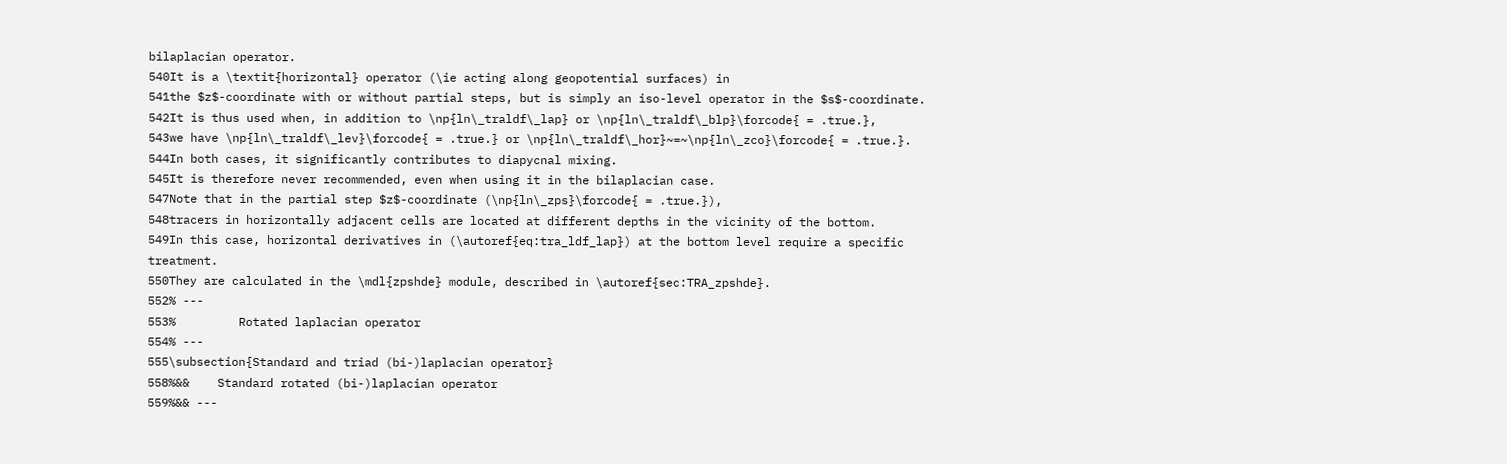bilaplacian operator.
540It is a \textit{horizontal} operator (\ie acting along geopotential surfaces) in
541the $z$-coordinate with or without partial steps, but is simply an iso-level operator in the $s$-coordinate.
542It is thus used when, in addition to \np{ln\_traldf\_lap} or \np{ln\_traldf\_blp}\forcode{ = .true.},
543we have \np{ln\_traldf\_lev}\forcode{ = .true.} or \np{ln\_traldf\_hor}~=~\np{ln\_zco}\forcode{ = .true.}.
544In both cases, it significantly contributes to diapycnal mixing.
545It is therefore never recommended, even when using it in the bilaplacian case.
547Note that in the partial step $z$-coordinate (\np{ln\_zps}\forcode{ = .true.}),
548tracers in horizontally adjacent cells are located at different depths in the vicinity of the bottom.
549In this case, horizontal derivatives in (\autoref{eq:tra_ldf_lap}) at the bottom level require a specific treatment.
550They are calculated in the \mdl{zpshde} module, described in \autoref{sec:TRA_zpshde}.
552% ---
553%         Rotated laplacian operator
554% ---
555\subsection{Standard and triad (bi-)laplacian operator}
558%&&    Standard rotated (bi-)laplacian operator
559%&& ---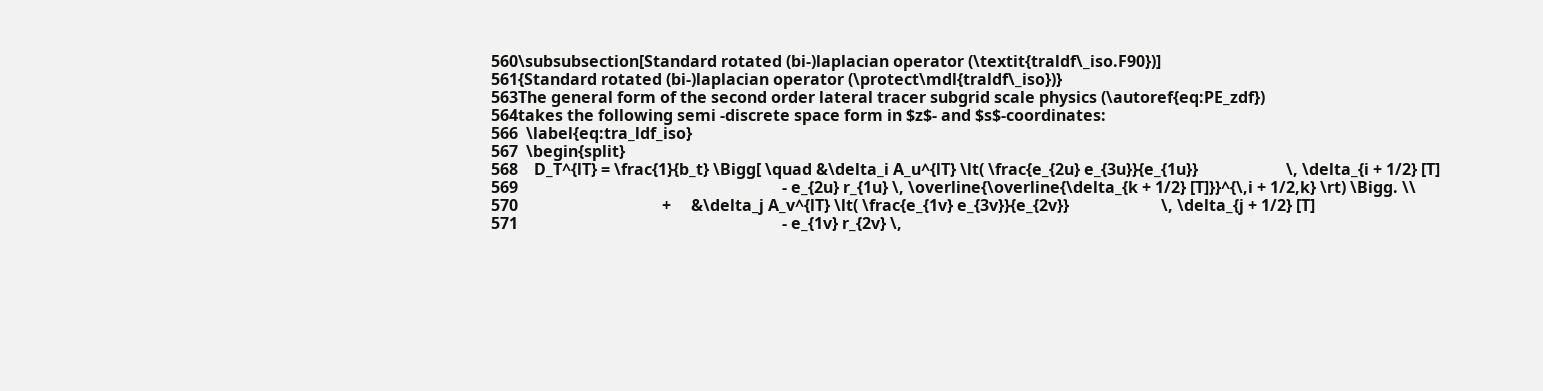560\subsubsection[Standard rotated (bi-)laplacian operator (\textit{traldf\_iso.F90})]
561{Standard rotated (bi-)laplacian operator (\protect\mdl{traldf\_iso})}
563The general form of the second order lateral tracer subgrid scale physics (\autoref{eq:PE_zdf})
564takes the following semi -discrete space form in $z$- and $s$-coordinates:
566  \label{eq:tra_ldf_iso}
567  \begin{split}
568    D_T^{lT} = \frac{1}{b_t} \Bigg[ \quad &\delta_i A_u^{lT} \lt( \frac{e_{2u} e_{3u}}{e_{1u}}                      \, \delta_{i + 1/2} [T]
569                                                                  - e_{2u} r_{1u} \, \overline{\overline{\delta_{k + 1/2} [T]}}^{\,i + 1/2,k} \rt) \Bigg. \\
570                                    +     &\delta_j A_v^{lT} \lt( \frac{e_{1v} e_{3v}}{e_{2v}}                       \, \delta_{j + 1/2} [T]
571                                                                  - e_{1v} r_{2v} \,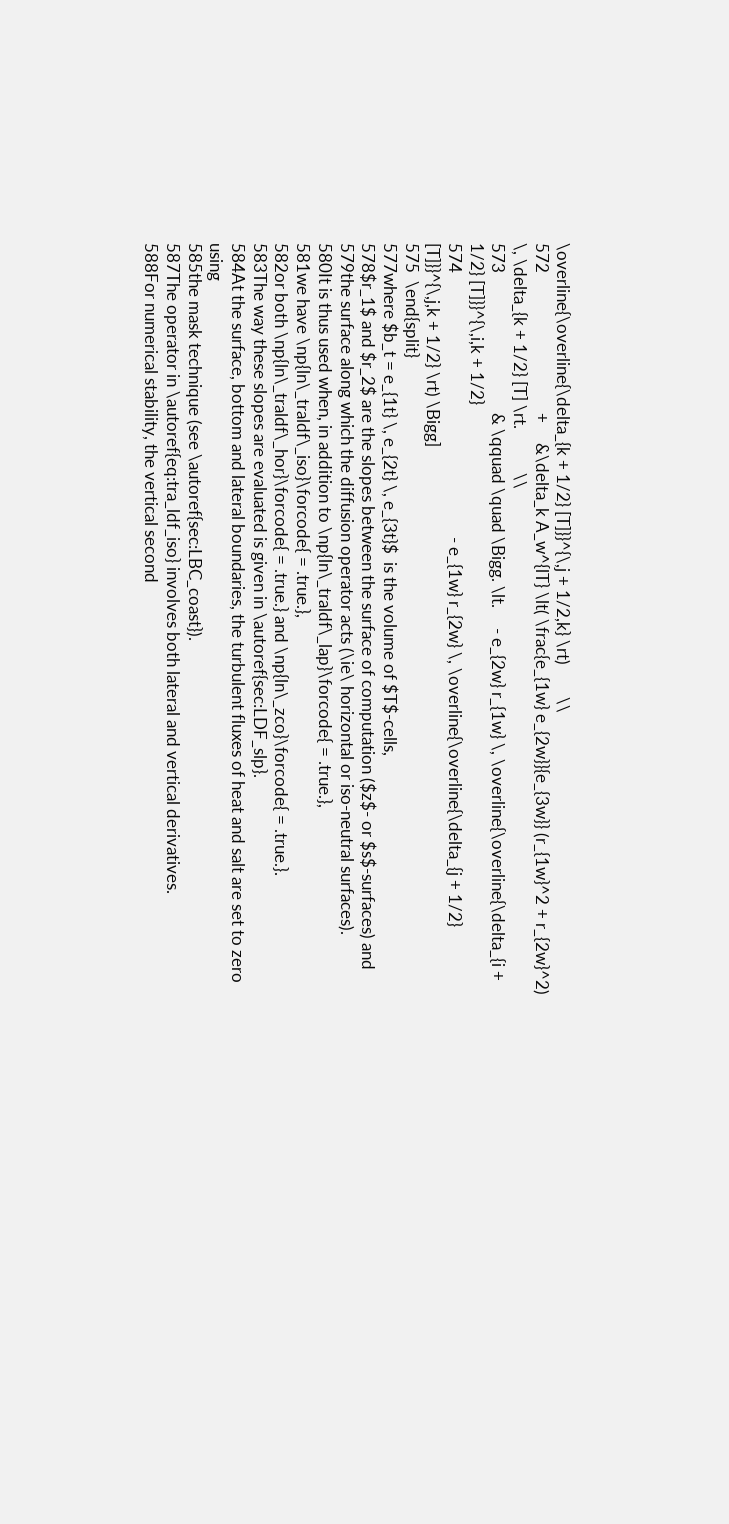\overline{\overline{\delta_{k + 1/2} [T]}}^{\,j + 1/2,k} \rt)        \\
572                                   +     &\delta_k A_w^{lT} \lt( \frac{e_{1w} e_{2w}}{e_{3w}} (r_{1w}^2 + r_{2w}^2) \, \delta_{k + 1/2} [T] \rt.           \\
573                                   & \qquad \quad \Bigg. \lt.     - e_{2w} r_{1w} \, \overline{\overline{\delta_{i + 1/2} [T]}}^{\,i,k + 1/2}
574                                                                  - e_{1w} r_{2w} \, \overline{\overline{\delta_{j + 1/2} [T]}}^{\,j,k + 1/2} \rt) \Bigg]
575  \end{split}
577where $b_t = e_{1t} \, e_{2t} \, e_{3t}$  is the volume of $T$-cells,
578$r_1$ and $r_2$ are the slopes between the surface of computation ($z$- or $s$-surfaces) and
579the surface along which the diffusion operator acts (\ie\ horizontal or iso-neutral surfaces).
580It is thus used when, in addition to \np{ln\_traldf\_lap}\forcode{ = .true.},
581we have \np{ln\_traldf\_iso}\forcode{ = .true.},
582or both \np{ln\_traldf\_hor}\forcode{ = .true.} and \np{ln\_zco}\forcode{ = .true.}.
583The way these slopes are evaluated is given in \autoref{sec:LDF_slp}.
584At the surface, bottom and lateral boundaries, the turbulent fluxes of heat and salt are set to zero using
585the mask technique (see \autoref{sec:LBC_coast}).
587The operator in \autoref{eq:tra_ldf_iso} involves both lateral and vertical derivatives.
588For numerical stability, the vertical second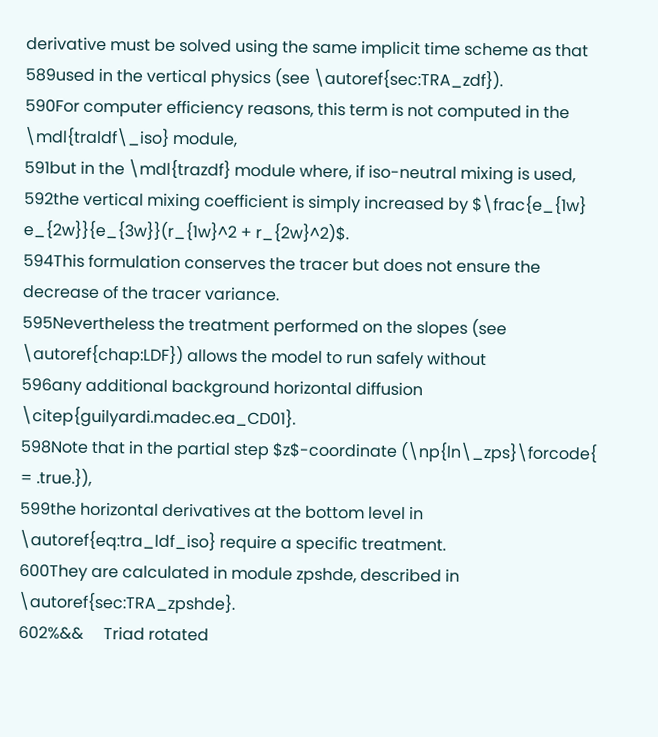derivative must be solved using the same implicit time scheme as that
589used in the vertical physics (see \autoref{sec:TRA_zdf}).
590For computer efficiency reasons, this term is not computed in the \mdl{traldf\_iso} module,
591but in the \mdl{trazdf} module where, if iso-neutral mixing is used,
592the vertical mixing coefficient is simply increased by $\frac{e_{1w} e_{2w}}{e_{3w}}(r_{1w}^2 + r_{2w}^2)$.
594This formulation conserves the tracer but does not ensure the decrease of the tracer variance.
595Nevertheless the treatment performed on the slopes (see \autoref{chap:LDF}) allows the model to run safely without
596any additional background horizontal diffusion \citep{guilyardi.madec.ea_CD01}.
598Note that in the partial step $z$-coordinate (\np{ln\_zps}\forcode{ = .true.}),
599the horizontal derivatives at the bottom level in \autoref{eq:tra_ldf_iso} require a specific treatment.
600They are calculated in module zpshde, described in \autoref{sec:TRA_zpshde}.
602%&&     Triad rotated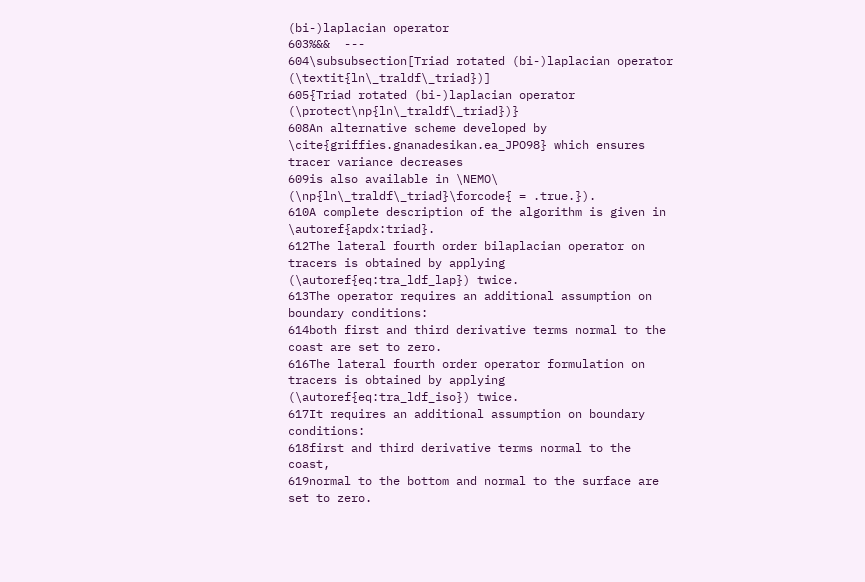(bi-)laplacian operator
603%&&  ---
604\subsubsection[Triad rotated (bi-)laplacian operator (\textit{ln\_traldf\_triad})]
605{Triad rotated (bi-)laplacian operator (\protect\np{ln\_traldf\_triad})}
608An alternative scheme developed by \cite{griffies.gnanadesikan.ea_JPO98} which ensures tracer variance decreases
609is also available in \NEMO\ (\np{ln\_traldf\_triad}\forcode{ = .true.}).
610A complete description of the algorithm is given in \autoref{apdx:triad}.
612The lateral fourth order bilaplacian operator on tracers is obtained by applying (\autoref{eq:tra_ldf_lap}) twice.
613The operator requires an additional assumption on boundary conditions:
614both first and third derivative terms normal to the coast are set to zero.
616The lateral fourth order operator formulation on tracers is obtained by applying (\autoref{eq:tra_ldf_iso}) twice.
617It requires an additional assumption on boundary conditions:
618first and third derivative terms normal to the coast,
619normal to the bottom and normal to the surface are set to zero.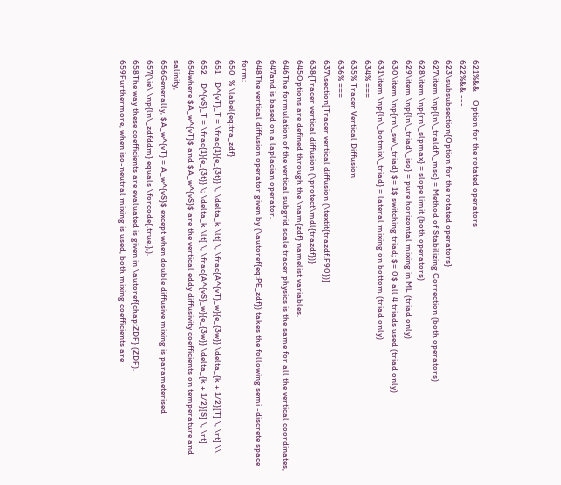621%&&    Option for the rotated operators
622%&& ---
623\subsubsection{Option for the rotated operators}
627\item \np{ln\_traldf\_msc} = Method of Stabilizing Correction (both operators)
628\item \np{rn\_slpmax} = slope limit (both operators)
629\item \np{ln\_triad\_iso} = pure horizontal mixing in ML (triad only)
630\item \np{rn\_sw\_triad} $= 1$ switching triad; $= 0$ all 4 triads used (triad only)
631\item \np{ln\_botmix\_triad} = lateral mixing on bottom (triad only)
634% ===
635% Tracer Vertical Diffusion
636% ===
637\section[Tracer vertical diffusion (\textit{trazdf.F90})]
638{Tracer vertical diffusion (\protect\mdl{trazdf})}
645Options are defined through the \nam{zdf} namelist variables.
646The formulation of the vertical subgrid scale tracer physics is the same for all the vertical coordinates,
647and is based on a laplacian operator.
648The vertical diffusion operator given by (\autoref{eq:PE_zdf}) takes the following semi -discrete space form:
650  % \label{eq:tra_zdf}
651    D^{vT}_T = \frac{1}{e_{3t}} \, \delta_k \lt[ \, \frac{A^{vT}_w}{e_{3w}} \delta_{k + 1/2}[T] \, \rt] \\
652    D^{vS}_T = \frac{1}{e_{3t}} \; \delta_k \lt[ \, \frac{A^{vS}_w}{e_{3w}} \delta_{k + 1/2}[S] \, \rt]
654where $A_w^{vT}$ and $A_w^{vS}$ are the vertical eddy diffusivity coefficients on temperature and salinity,
656Generally, $A_w^{vT} = A_w^{vS}$ except when double diffusive mixing is parameterised
657(\ie\ \np{ln\_zdfddm} equals \forcode{.true.},).
658The way these coefficients are evaluated is given in \autoref{chap:ZDF} (ZDF).
659Furthermore, when iso-neutral mixing is used, both mixing coefficients are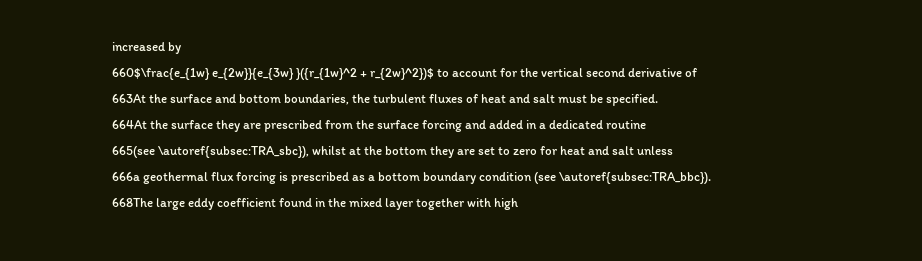increased by
660$\frac{e_{1w} e_{2w}}{e_{3w} }({r_{1w}^2 + r_{2w}^2})$ to account for the vertical second derivative of
663At the surface and bottom boundaries, the turbulent fluxes of heat and salt must be specified.
664At the surface they are prescribed from the surface forcing and added in a dedicated routine
665(see \autoref{subsec:TRA_sbc}), whilst at the bottom they are set to zero for heat and salt unless
666a geothermal flux forcing is prescribed as a bottom boundary condition (see \autoref{subsec:TRA_bbc}).
668The large eddy coefficient found in the mixed layer together with high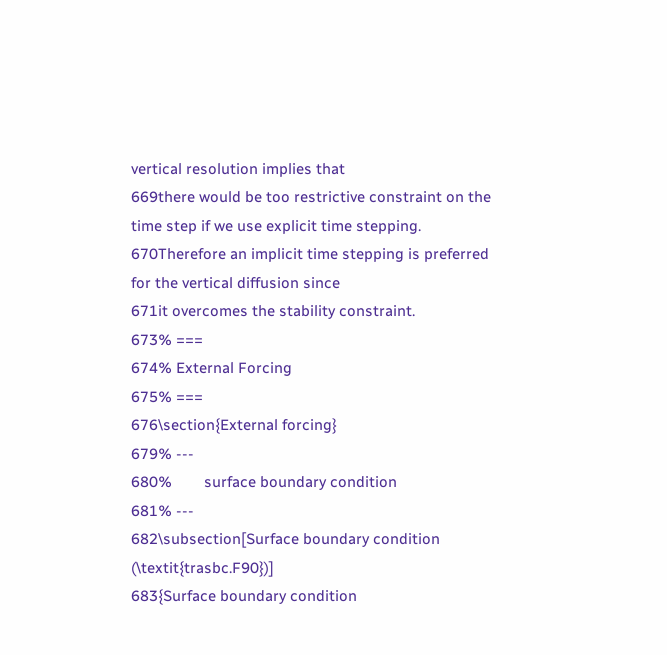vertical resolution implies that
669there would be too restrictive constraint on the time step if we use explicit time stepping.
670Therefore an implicit time stepping is preferred for the vertical diffusion since
671it overcomes the stability constraint.
673% ===
674% External Forcing
675% ===
676\section{External forcing}
679% ---
680%        surface boundary condition
681% ---
682\subsection[Surface boundary condition (\textit{trasbc.F90})]
683{Surface boundary condition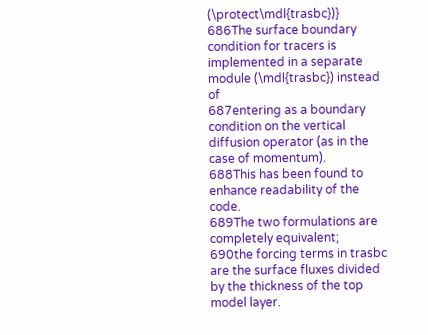(\protect\mdl{trasbc})}
686The surface boundary condition for tracers is implemented in a separate module (\mdl{trasbc}) instead of
687entering as a boundary condition on the vertical diffusion operator (as in the case of momentum).
688This has been found to enhance readability of the code.
689The two formulations are completely equivalent;
690the forcing terms in trasbc are the surface fluxes divided by the thickness of the top model layer.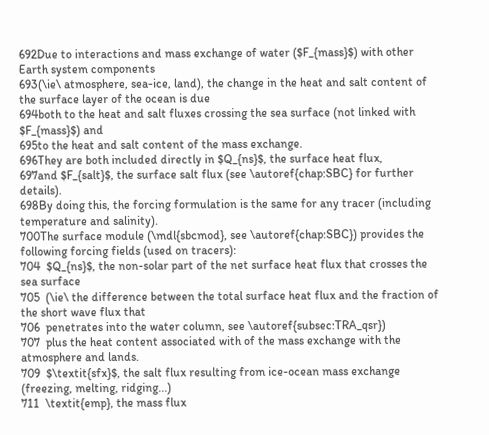692Due to interactions and mass exchange of water ($F_{mass}$) with other Earth system components
693(\ie\ atmosphere, sea-ice, land), the change in the heat and salt content of the surface layer of the ocean is due
694both to the heat and salt fluxes crossing the sea surface (not linked with $F_{mass}$) and
695to the heat and salt content of the mass exchange.
696They are both included directly in $Q_{ns}$, the surface heat flux,
697and $F_{salt}$, the surface salt flux (see \autoref{chap:SBC} for further details).
698By doing this, the forcing formulation is the same for any tracer (including temperature and salinity).
700The surface module (\mdl{sbcmod}, see \autoref{chap:SBC}) provides the following forcing fields (used on tracers):
704  $Q_{ns}$, the non-solar part of the net surface heat flux that crosses the sea surface
705  (\ie\ the difference between the total surface heat flux and the fraction of the short wave flux that
706  penetrates into the water column, see \autoref{subsec:TRA_qsr})
707  plus the heat content associated with of the mass exchange with the atmosphere and lands.
709  $\textit{sfx}$, the salt flux resulting from ice-ocean mass exchange (freezing, melting, ridging...)
711  \textit{emp}, the mass flux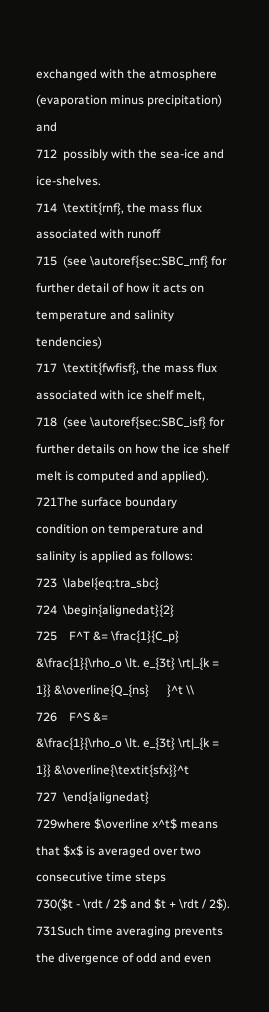exchanged with the atmosphere (evaporation minus precipitation) and
712  possibly with the sea-ice and ice-shelves.
714  \textit{rnf}, the mass flux associated with runoff
715  (see \autoref{sec:SBC_rnf} for further detail of how it acts on temperature and salinity tendencies)
717  \textit{fwfisf}, the mass flux associated with ice shelf melt,
718  (see \autoref{sec:SBC_isf} for further details on how the ice shelf melt is computed and applied).
721The surface boundary condition on temperature and salinity is applied as follows:
723  \label{eq:tra_sbc}
724  \begin{alignedat}{2}
725    F^T &= \frac{1}{C_p} &\frac{1}{\rho_o \lt. e_{3t} \rt|_{k = 1}} &\overline{Q_{ns}      }^t \\
726    F^S &=               &\frac{1}{\rho_o \lt. e_{3t} \rt|_{k = 1}} &\overline{\textit{sfx}}^t
727  \end{alignedat}
729where $\overline x^t$ means that $x$ is averaged over two consecutive time steps
730($t - \rdt / 2$ and $t + \rdt / 2$).
731Such time averaging prevents the divergence of odd and even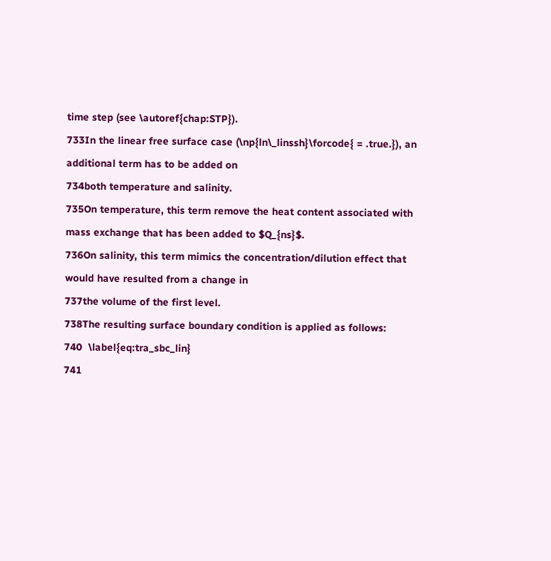time step (see \autoref{chap:STP}).
733In the linear free surface case (\np{ln\_linssh}\forcode{ = .true.}), an additional term has to be added on
734both temperature and salinity.
735On temperature, this term remove the heat content associated with mass exchange that has been added to $Q_{ns}$.
736On salinity, this term mimics the concentration/dilution effect that would have resulted from a change in
737the volume of the first level.
738The resulting surface boundary condition is applied as follows:
740  \label{eq:tra_sbc_lin}
741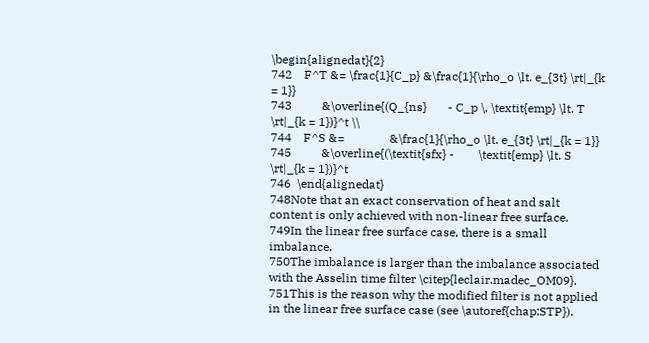\begin{alignedat}{2}
742    F^T &= \frac{1}{C_p} &\frac{1}{\rho_o \lt. e_{3t} \rt|_{k = 1}}
743          &\overline{(Q_{ns}       - C_p \, \textit{emp} \lt. T \rt|_{k = 1})}^t \\
744    F^S &=               &\frac{1}{\rho_o \lt. e_{3t} \rt|_{k = 1}}
745          &\overline{(\textit{sfx} -        \textit{emp} \lt. S \rt|_{k = 1})}^t
746  \end{alignedat}
748Note that an exact conservation of heat and salt content is only achieved with non-linear free surface.
749In the linear free surface case, there is a small imbalance.
750The imbalance is larger than the imbalance associated with the Asselin time filter \citep{leclair.madec_OM09}.
751This is the reason why the modified filter is not applied in the linear free surface case (see \autoref{chap:STP}).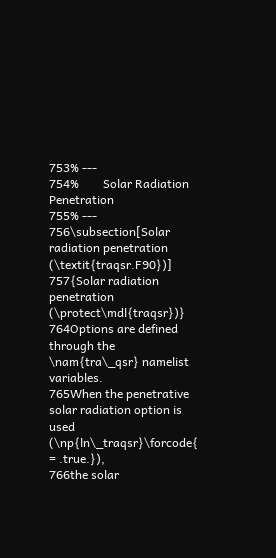753% ---
754%        Solar Radiation Penetration
755% ---
756\subsection[Solar radiation penetration (\textit{traqsr.F90})]
757{Solar radiation penetration (\protect\mdl{traqsr})}
764Options are defined through the \nam{tra\_qsr} namelist variables.
765When the penetrative solar radiation option is used (\np{ln\_traqsr}\forcode{ = .true.}),
766the solar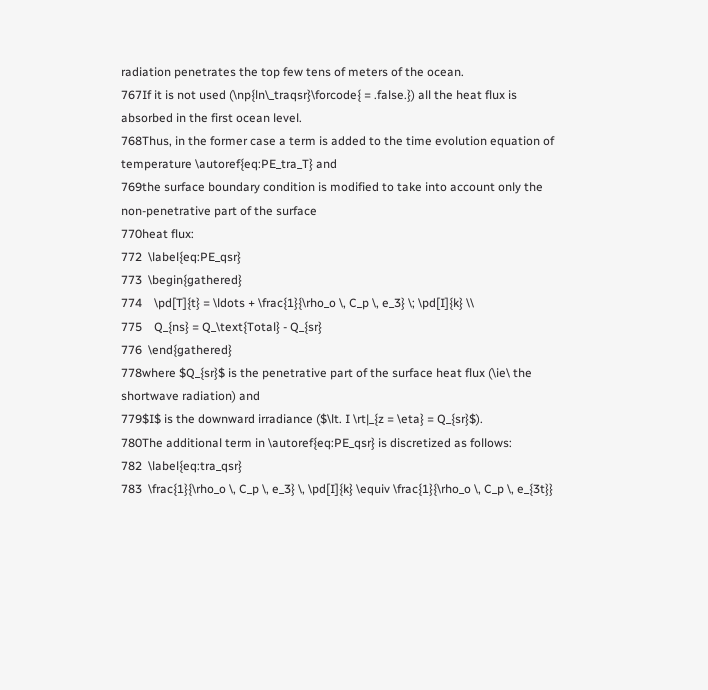radiation penetrates the top few tens of meters of the ocean.
767If it is not used (\np{ln\_traqsr}\forcode{ = .false.}) all the heat flux is absorbed in the first ocean level.
768Thus, in the former case a term is added to the time evolution equation of temperature \autoref{eq:PE_tra_T} and
769the surface boundary condition is modified to take into account only the non-penetrative part of the surface
770heat flux:
772  \label{eq:PE_qsr}
773  \begin{gathered}
774    \pd[T]{t} = \ldots + \frac{1}{\rho_o \, C_p \, e_3} \; \pd[I]{k} \\
775    Q_{ns} = Q_\text{Total} - Q_{sr}
776  \end{gathered}
778where $Q_{sr}$ is the penetrative part of the surface heat flux (\ie\ the shortwave radiation) and
779$I$ is the downward irradiance ($\lt. I \rt|_{z = \eta} = Q_{sr}$).
780The additional term in \autoref{eq:PE_qsr} is discretized as follows:
782  \label{eq:tra_qsr}
783  \frac{1}{\rho_o \, C_p \, e_3} \, \pd[I]{k} \equiv \frac{1}{\rho_o \, C_p \, e_{3t}}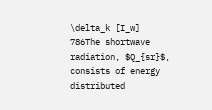\delta_k [I_w]
786The shortwave radiation, $Q_{sr}$, consists of energy distributed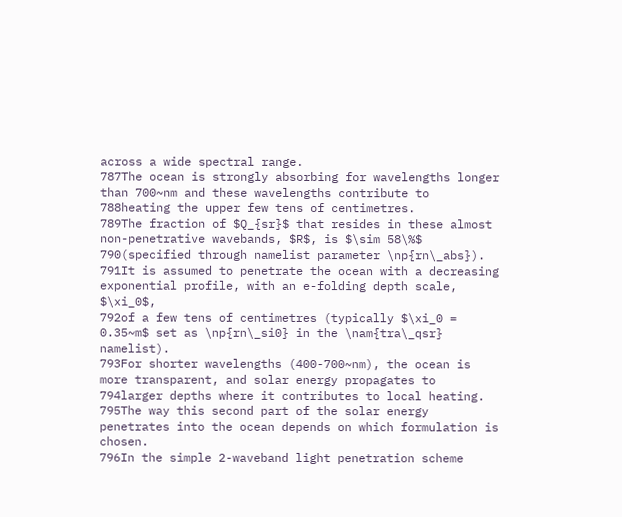across a wide spectral range.
787The ocean is strongly absorbing for wavelengths longer than 700~nm and these wavelengths contribute to
788heating the upper few tens of centimetres.
789The fraction of $Q_{sr}$ that resides in these almost non-penetrative wavebands, $R$, is $\sim 58\%$
790(specified through namelist parameter \np{rn\_abs}).
791It is assumed to penetrate the ocean with a decreasing exponential profile, with an e-folding depth scale, $\xi_0$,
792of a few tens of centimetres (typically $\xi_0 = 0.35~m$ set as \np{rn\_si0} in the \nam{tra\_qsr} namelist).
793For shorter wavelengths (400-700~nm), the ocean is more transparent, and solar energy propagates to
794larger depths where it contributes to local heating.
795The way this second part of the solar energy penetrates into the ocean depends on which formulation is chosen.
796In the simple 2-waveband light penetration scheme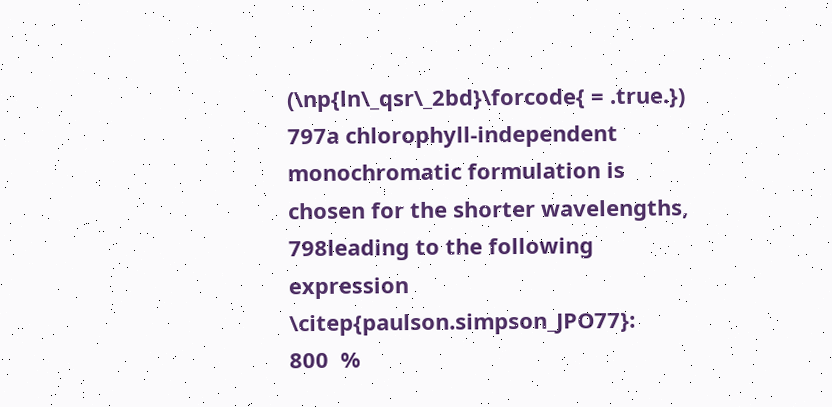(\np{ln\_qsr\_2bd}\forcode{ = .true.})
797a chlorophyll-independent monochromatic formulation is chosen for the shorter wavelengths,
798leading to the following expression \citep{paulson.simpson_JPO77}:
800  %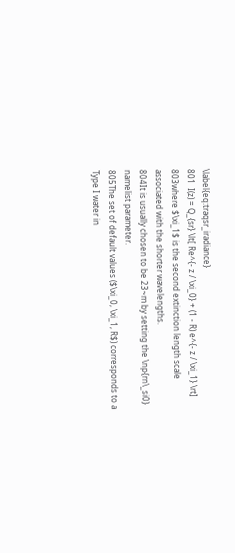\label{eq:traqsr_iradiance}
801  I(z) = Q_{sr} \lt[ Re^{- z / \xi_0} + (1 - R) e^{- z / \xi_1} \rt]
803where $\xi_1$ is the second extinction length scale associated with the shorter wavelengths.
804It is usually chosen to be 23~m by setting the \np{rn\_si0} namelist parameter.
805The set of default values ($\xi_0, \xi_1, R$) corresponds to a Type I water in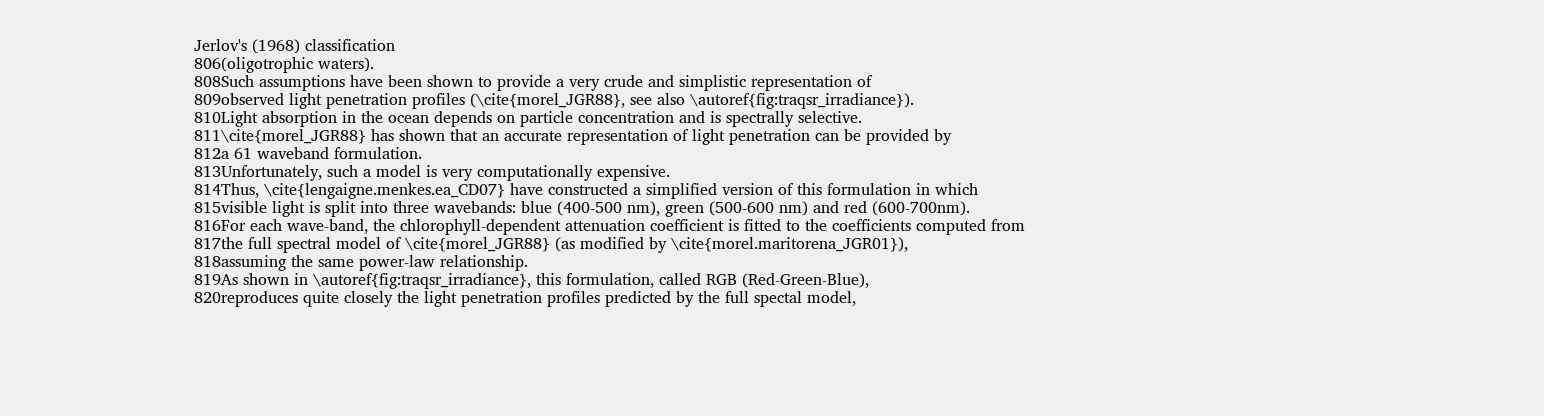Jerlov's (1968) classification
806(oligotrophic waters).
808Such assumptions have been shown to provide a very crude and simplistic representation of
809observed light penetration profiles (\cite{morel_JGR88}, see also \autoref{fig:traqsr_irradiance}).
810Light absorption in the ocean depends on particle concentration and is spectrally selective.
811\cite{morel_JGR88} has shown that an accurate representation of light penetration can be provided by
812a 61 waveband formulation.
813Unfortunately, such a model is very computationally expensive.
814Thus, \cite{lengaigne.menkes.ea_CD07} have constructed a simplified version of this formulation in which
815visible light is split into three wavebands: blue (400-500 nm), green (500-600 nm) and red (600-700nm).
816For each wave-band, the chlorophyll-dependent attenuation coefficient is fitted to the coefficients computed from
817the full spectral model of \cite{morel_JGR88} (as modified by \cite{morel.maritorena_JGR01}),
818assuming the same power-law relationship.
819As shown in \autoref{fig:traqsr_irradiance}, this formulation, called RGB (Red-Green-Blue),
820reproduces quite closely the light penetration profiles predicted by the full spectal model,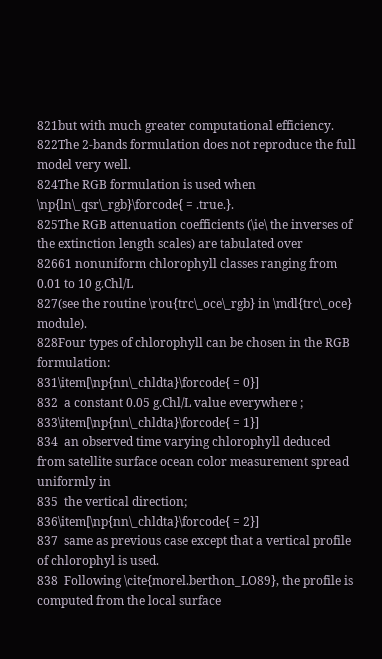821but with much greater computational efficiency.
822The 2-bands formulation does not reproduce the full model very well.
824The RGB formulation is used when \np{ln\_qsr\_rgb}\forcode{ = .true.}.
825The RGB attenuation coefficients (\ie\ the inverses of the extinction length scales) are tabulated over
82661 nonuniform chlorophyll classes ranging from 0.01 to 10 g.Chl/L
827(see the routine \rou{trc\_oce\_rgb} in \mdl{trc\_oce} module).
828Four types of chlorophyll can be chosen in the RGB formulation:
831\item[\np{nn\_chldta}\forcode{ = 0}]
832  a constant 0.05 g.Chl/L value everywhere ;
833\item[\np{nn\_chldta}\forcode{ = 1}]
834  an observed time varying chlorophyll deduced from satellite surface ocean color measurement spread uniformly in
835  the vertical direction;
836\item[\np{nn\_chldta}\forcode{ = 2}]
837  same as previous case except that a vertical profile of chlorophyl is used.
838  Following \cite{morel.berthon_LO89}, the profile is computed from the local surface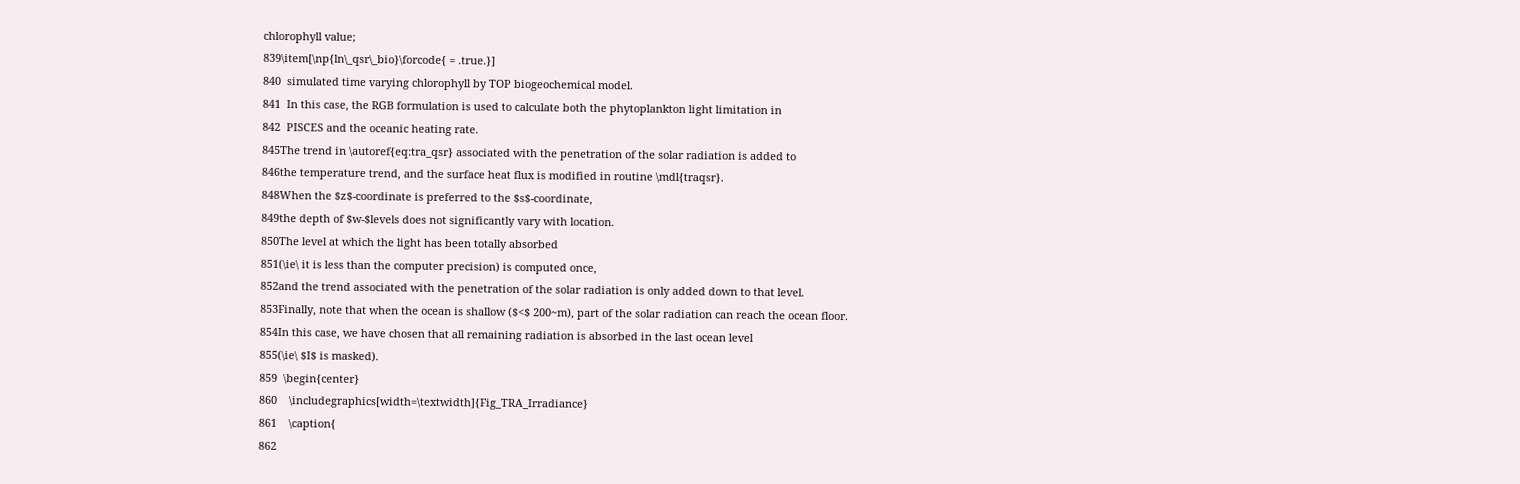chlorophyll value;
839\item[\np{ln\_qsr\_bio}\forcode{ = .true.}]
840  simulated time varying chlorophyll by TOP biogeochemical model.
841  In this case, the RGB formulation is used to calculate both the phytoplankton light limitation in
842  PISCES and the oceanic heating rate.
845The trend in \autoref{eq:tra_qsr} associated with the penetration of the solar radiation is added to
846the temperature trend, and the surface heat flux is modified in routine \mdl{traqsr}.
848When the $z$-coordinate is preferred to the $s$-coordinate,
849the depth of $w-$levels does not significantly vary with location.
850The level at which the light has been totally absorbed
851(\ie\ it is less than the computer precision) is computed once,
852and the trend associated with the penetration of the solar radiation is only added down to that level.
853Finally, note that when the ocean is shallow ($<$ 200~m), part of the solar radiation can reach the ocean floor.
854In this case, we have chosen that all remaining radiation is absorbed in the last ocean level
855(\ie\ $I$ is masked).
859  \begin{center}
860    \includegraphics[width=\textwidth]{Fig_TRA_Irradiance}
861    \caption{
862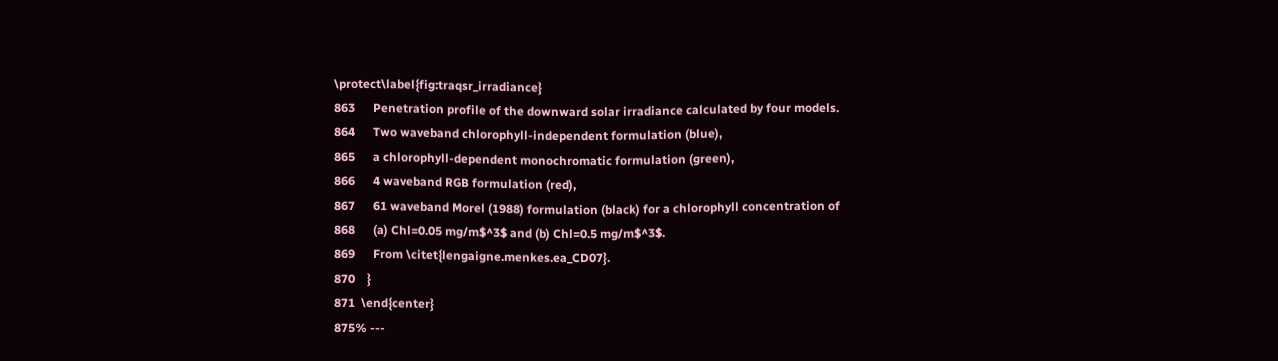\protect\label{fig:traqsr_irradiance}
863      Penetration profile of the downward solar irradiance calculated by four models.
864      Two waveband chlorophyll-independent formulation (blue),
865      a chlorophyll-dependent monochromatic formulation (green),
866      4 waveband RGB formulation (red),
867      61 waveband Morel (1988) formulation (black) for a chlorophyll concentration of
868      (a) Chl=0.05 mg/m$^3$ and (b) Chl=0.5 mg/m$^3$.
869      From \citet{lengaigne.menkes.ea_CD07}.
870    }
871  \end{center}
875% ---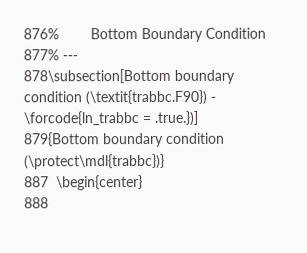876%        Bottom Boundary Condition
877% ---
878\subsection[Bottom boundary condition (\textit{trabbc.F90}) - \forcode{ln_trabbc = .true.})]
879{Bottom boundary condition (\protect\mdl{trabbc})}
887  \begin{center}
888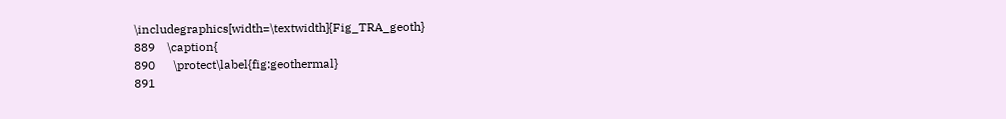\includegraphics[width=\textwidth]{Fig_TRA_geoth}
889    \caption{
890      \protect\label{fig:geothermal}
891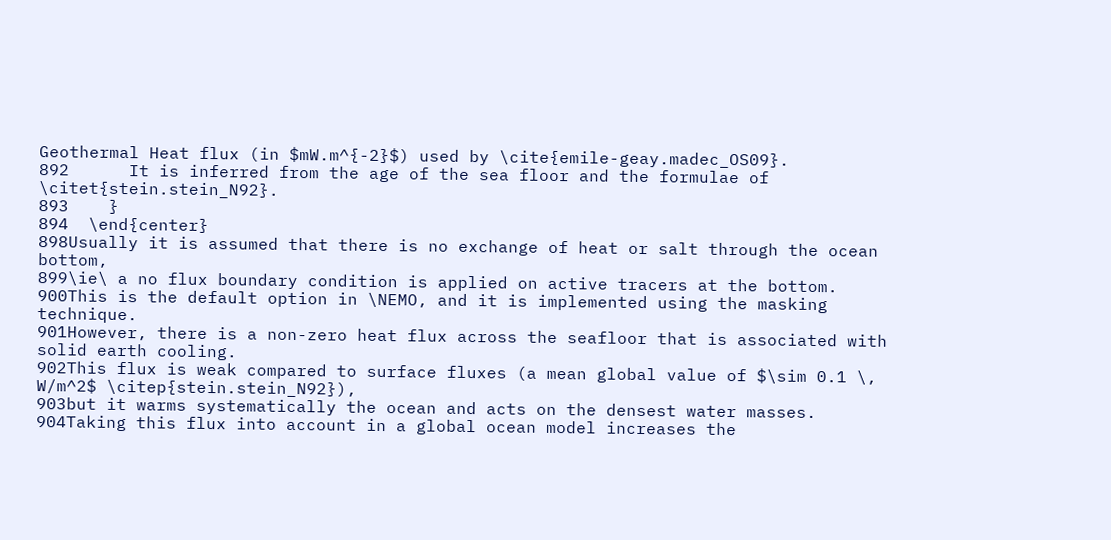Geothermal Heat flux (in $mW.m^{-2}$) used by \cite{emile-geay.madec_OS09}.
892      It is inferred from the age of the sea floor and the formulae of \citet{stein.stein_N92}.
893    }
894  \end{center}
898Usually it is assumed that there is no exchange of heat or salt through the ocean bottom,
899\ie\ a no flux boundary condition is applied on active tracers at the bottom.
900This is the default option in \NEMO, and it is implemented using the masking technique.
901However, there is a non-zero heat flux across the seafloor that is associated with solid earth cooling.
902This flux is weak compared to surface fluxes (a mean global value of $\sim 0.1 \, W/m^2$ \citep{stein.stein_N92}),
903but it warms systematically the ocean and acts on the densest water masses.
904Taking this flux into account in a global ocean model increases the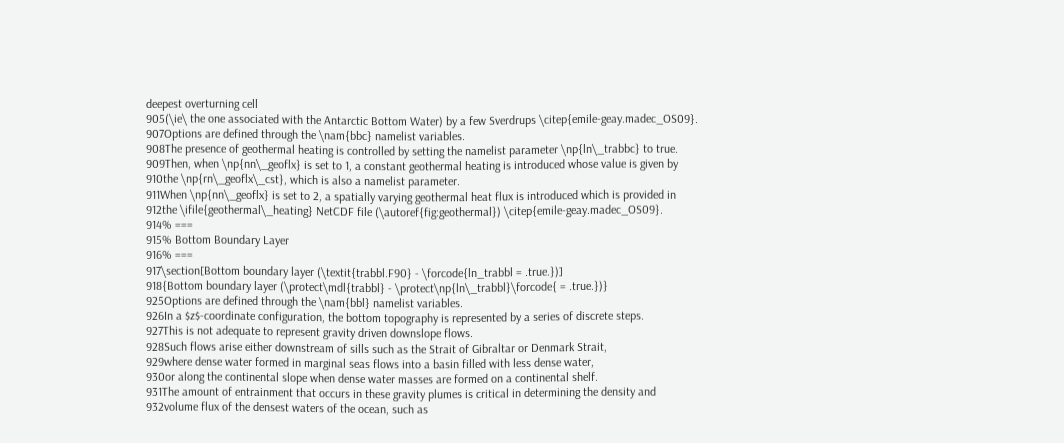deepest overturning cell
905(\ie\ the one associated with the Antarctic Bottom Water) by a few Sverdrups \citep{emile-geay.madec_OS09}.
907Options are defined through the \nam{bbc} namelist variables.
908The presence of geothermal heating is controlled by setting the namelist parameter \np{ln\_trabbc} to true.
909Then, when \np{nn\_geoflx} is set to 1, a constant geothermal heating is introduced whose value is given by
910the \np{rn\_geoflx\_cst}, which is also a namelist parameter.
911When \np{nn\_geoflx} is set to 2, a spatially varying geothermal heat flux is introduced which is provided in
912the \ifile{geothermal\_heating} NetCDF file (\autoref{fig:geothermal}) \citep{emile-geay.madec_OS09}.
914% ===
915% Bottom Boundary Layer
916% ===
917\section[Bottom boundary layer (\textit{trabbl.F90} - \forcode{ln_trabbl = .true.})]
918{Bottom boundary layer (\protect\mdl{trabbl} - \protect\np{ln\_trabbl}\forcode{ = .true.})}
925Options are defined through the \nam{bbl} namelist variables.
926In a $z$-coordinate configuration, the bottom topography is represented by a series of discrete steps.
927This is not adequate to represent gravity driven downslope flows.
928Such flows arise either downstream of sills such as the Strait of Gibraltar or Denmark Strait,
929where dense water formed in marginal seas flows into a basin filled with less dense water,
930or along the continental slope when dense water masses are formed on a continental shelf.
931The amount of entrainment that occurs in these gravity plumes is critical in determining the density and
932volume flux of the densest waters of the ocean, such as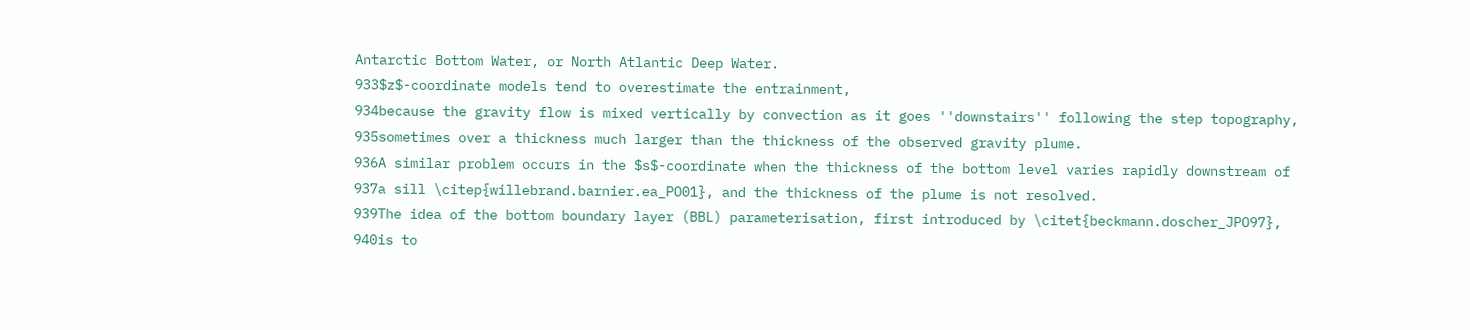Antarctic Bottom Water, or North Atlantic Deep Water.
933$z$-coordinate models tend to overestimate the entrainment,
934because the gravity flow is mixed vertically by convection as it goes ''downstairs'' following the step topography,
935sometimes over a thickness much larger than the thickness of the observed gravity plume.
936A similar problem occurs in the $s$-coordinate when the thickness of the bottom level varies rapidly downstream of
937a sill \citep{willebrand.barnier.ea_PO01}, and the thickness of the plume is not resolved.
939The idea of the bottom boundary layer (BBL) parameterisation, first introduced by \citet{beckmann.doscher_JPO97},
940is to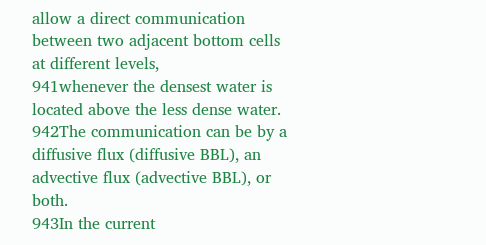allow a direct communication between two adjacent bottom cells at different levels,
941whenever the densest water is located above the less dense water.
942The communication can be by a diffusive flux (diffusive BBL), an advective flux (advective BBL), or both.
943In the current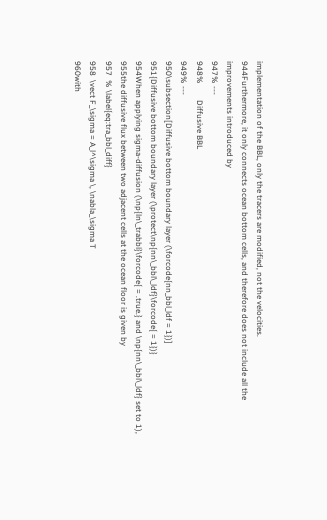implementation of the BBL, only the tracers are modified, not the velocities.
944Furthermore, it only connects ocean bottom cells, and therefore does not include all the improvements introduced by
947% ---
948%        Diffusive BBL
949% ---
950\subsection[Diffusive bottom boundary layer (\forcode{nn_bbl_ldf = 1})]
951{Diffusive bottom boundary layer (\protect\np{nn\_bbl\_ldf}\forcode{ = 1})}
954When applying sigma-diffusion (\np{ln\_trabbl}\forcode{ = .true.} and \np{nn\_bbl\_ldf} set to 1),
955the diffusive flux between two adjacent cells at the ocean floor is given by
957  % \label{eq:tra_bbl_diff}
958  \vect F_\sigma = A_l^\sigma \, \nabla_\sigma T
960with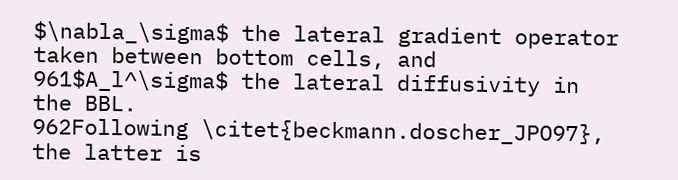$\nabla_\sigma$ the lateral gradient operator taken between bottom cells, and
961$A_l^\sigma$ the lateral diffusivity in the BBL.
962Following \citet{beckmann.doscher_JPO97}, the latter is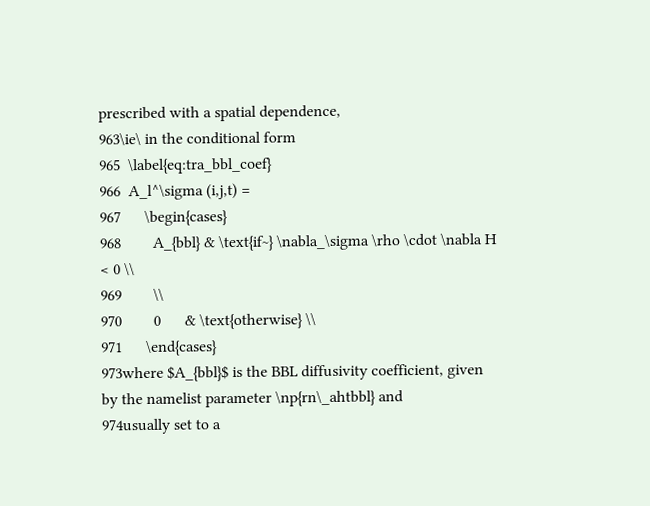prescribed with a spatial dependence,
963\ie\ in the conditional form
965  \label{eq:tra_bbl_coef}
966  A_l^\sigma (i,j,t) =
967      \begin{cases}
968        A_{bbl} & \text{if~} \nabla_\sigma \rho \cdot \nabla H < 0 \\
969        \\
970        0      & \text{otherwise} \\
971      \end{cases}
973where $A_{bbl}$ is the BBL diffusivity coefficient, given by the namelist parameter \np{rn\_ahtbbl} and
974usually set to a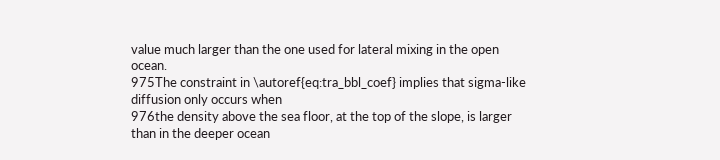value much larger than the one used for lateral mixing in the open ocean.
975The constraint in \autoref{eq:tra_bbl_coef} implies that sigma-like diffusion only occurs when
976the density above the sea floor, at the top of the slope, is larger than in the deeper ocean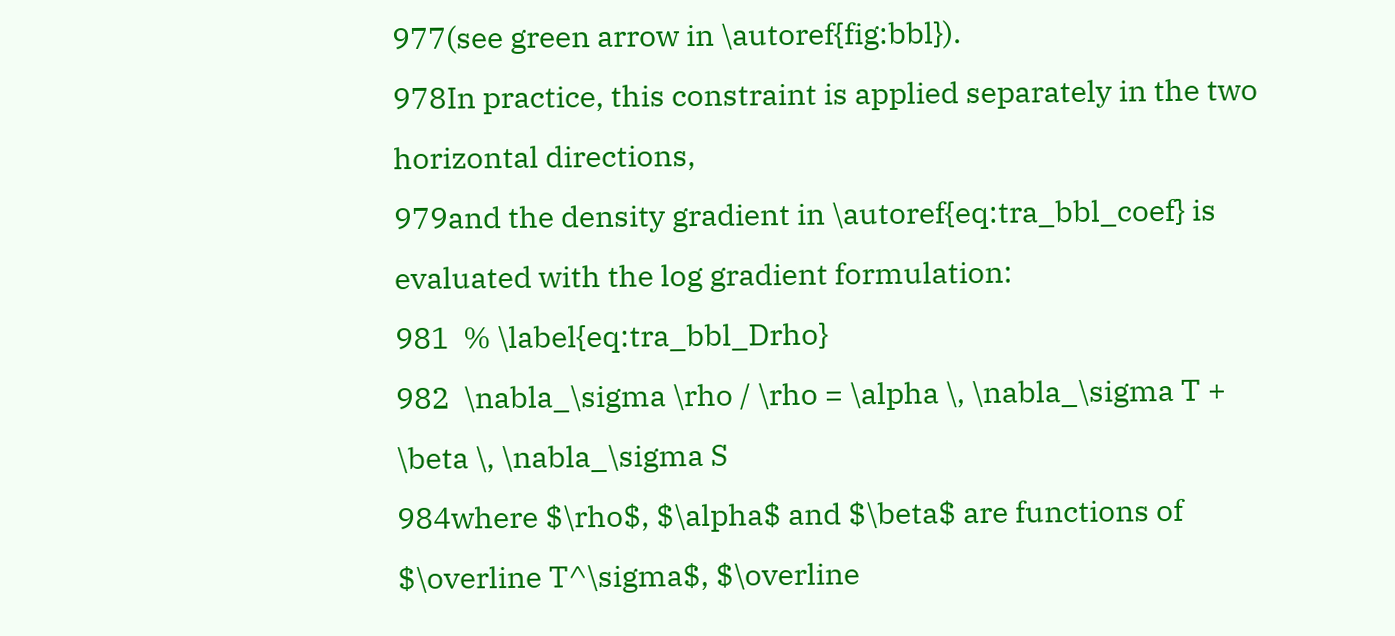977(see green arrow in \autoref{fig:bbl}).
978In practice, this constraint is applied separately in the two horizontal directions,
979and the density gradient in \autoref{eq:tra_bbl_coef} is evaluated with the log gradient formulation:
981  % \label{eq:tra_bbl_Drho}
982  \nabla_\sigma \rho / \rho = \alpha \, \nabla_\sigma T + \beta \, \nabla_\sigma S
984where $\rho$, $\alpha$ and $\beta$ are functions of $\overline T^\sigma$, $\overline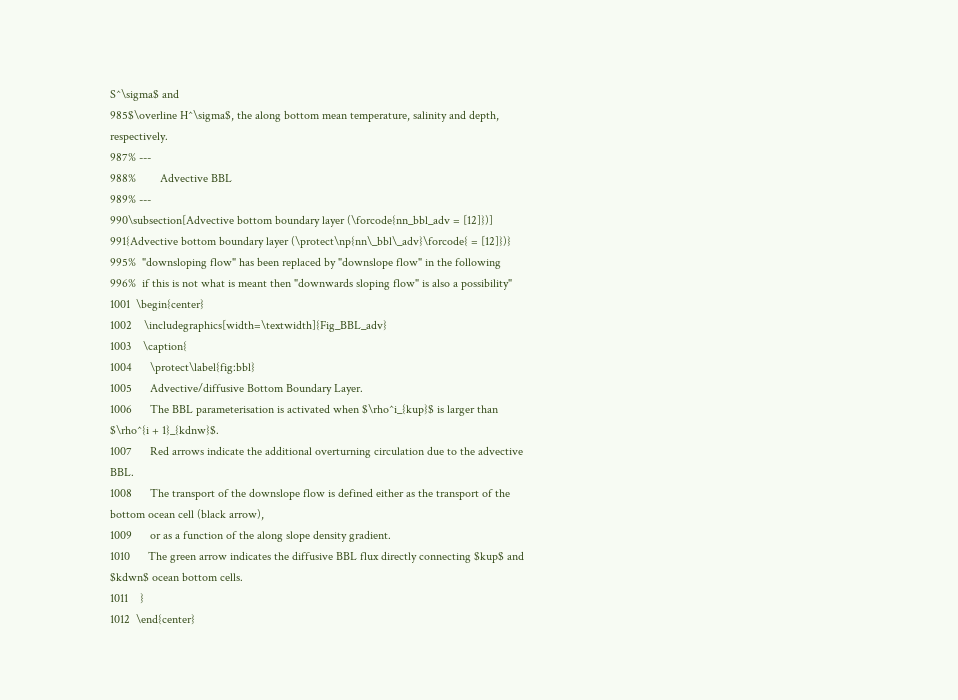S^\sigma$ and
985$\overline H^\sigma$, the along bottom mean temperature, salinity and depth, respectively.
987% ---
988%        Advective BBL
989% ---
990\subsection[Advective bottom boundary layer (\forcode{nn_bbl_adv = [12]})]
991{Advective bottom boundary layer (\protect\np{nn\_bbl\_adv}\forcode{ = [12]})}
995%  "downsloping flow" has been replaced by "downslope flow" in the following
996%  if this is not what is meant then "downwards sloping flow" is also a possibility"
1001  \begin{center}
1002    \includegraphics[width=\textwidth]{Fig_BBL_adv}
1003    \caption{
1004      \protect\label{fig:bbl}
1005      Advective/diffusive Bottom Boundary Layer.
1006      The BBL parameterisation is activated when $\rho^i_{kup}$ is larger than $\rho^{i + 1}_{kdnw}$.
1007      Red arrows indicate the additional overturning circulation due to the advective BBL.
1008      The transport of the downslope flow is defined either as the transport of the bottom ocean cell (black arrow),
1009      or as a function of the along slope density gradient.
1010      The green arrow indicates the diffusive BBL flux directly connecting $kup$ and $kdwn$ ocean bottom cells.
1011    }
1012  \end{center}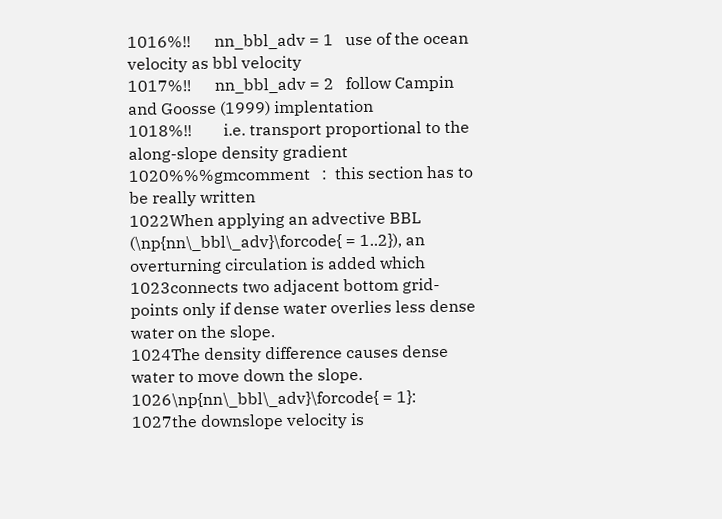1016%!!      nn_bbl_adv = 1   use of the ocean velocity as bbl velocity
1017%!!      nn_bbl_adv = 2   follow Campin and Goosse (1999) implentation
1018%!!        i.e. transport proportional to the along-slope density gradient
1020%%%gmcomment   :  this section has to be really written
1022When applying an advective BBL (\np{nn\_bbl\_adv}\forcode{ = 1..2}), an overturning circulation is added which
1023connects two adjacent bottom grid-points only if dense water overlies less dense water on the slope.
1024The density difference causes dense water to move down the slope.
1026\np{nn\_bbl\_adv}\forcode{ = 1}:
1027the downslope velocity is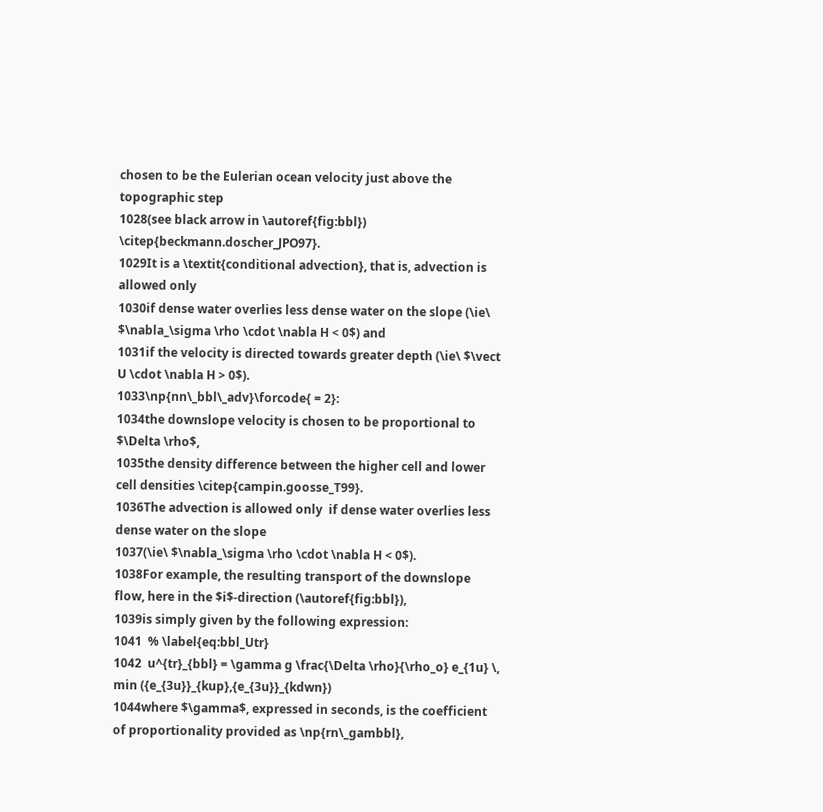chosen to be the Eulerian ocean velocity just above the topographic step
1028(see black arrow in \autoref{fig:bbl}) \citep{beckmann.doscher_JPO97}.
1029It is a \textit{conditional advection}, that is, advection is allowed only
1030if dense water overlies less dense water on the slope (\ie\ $\nabla_\sigma \rho \cdot \nabla H < 0$) and
1031if the velocity is directed towards greater depth (\ie\ $\vect U \cdot \nabla H > 0$).
1033\np{nn\_bbl\_adv}\forcode{ = 2}:
1034the downslope velocity is chosen to be proportional to $\Delta \rho$,
1035the density difference between the higher cell and lower cell densities \citep{campin.goosse_T99}.
1036The advection is allowed only  if dense water overlies less dense water on the slope
1037(\ie\ $\nabla_\sigma \rho \cdot \nabla H < 0$).
1038For example, the resulting transport of the downslope flow, here in the $i$-direction (\autoref{fig:bbl}),
1039is simply given by the following expression:
1041  % \label{eq:bbl_Utr}
1042  u^{tr}_{bbl} = \gamma g \frac{\Delta \rho}{\rho_o} e_{1u} \, min ({e_{3u}}_{kup},{e_{3u}}_{kdwn})
1044where $\gamma$, expressed in seconds, is the coefficient of proportionality provided as \np{rn\_gambbl},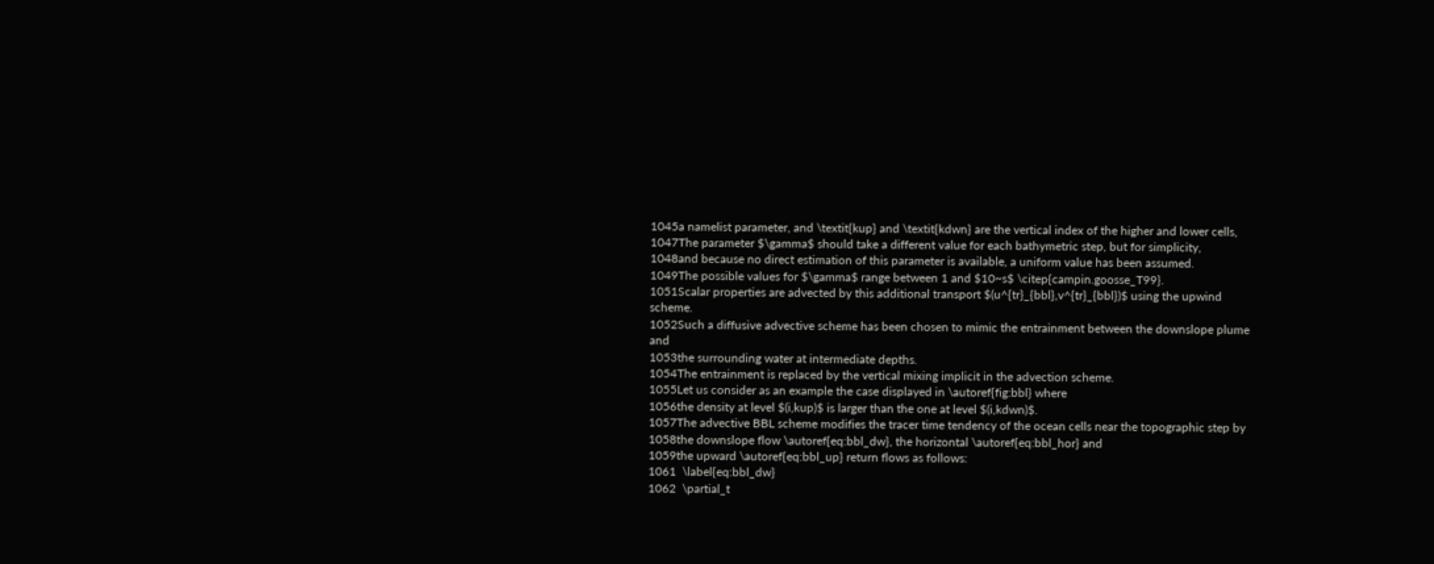1045a namelist parameter, and \textit{kup} and \textit{kdwn} are the vertical index of the higher and lower cells,
1047The parameter $\gamma$ should take a different value for each bathymetric step, but for simplicity,
1048and because no direct estimation of this parameter is available, a uniform value has been assumed.
1049The possible values for $\gamma$ range between 1 and $10~s$ \citep{campin.goosse_T99}.
1051Scalar properties are advected by this additional transport $(u^{tr}_{bbl},v^{tr}_{bbl})$ using the upwind scheme.
1052Such a diffusive advective scheme has been chosen to mimic the entrainment between the downslope plume and
1053the surrounding water at intermediate depths.
1054The entrainment is replaced by the vertical mixing implicit in the advection scheme.
1055Let us consider as an example the case displayed in \autoref{fig:bbl} where
1056the density at level $(i,kup)$ is larger than the one at level $(i,kdwn)$.
1057The advective BBL scheme modifies the tracer time tendency of the ocean cells near the topographic step by
1058the downslope flow \autoref{eq:bbl_dw}, the horizontal \autoref{eq:bbl_hor} and
1059the upward \autoref{eq:bbl_up} return flows as follows:
1061  \label{eq:bbl_dw}
1062  \partial_t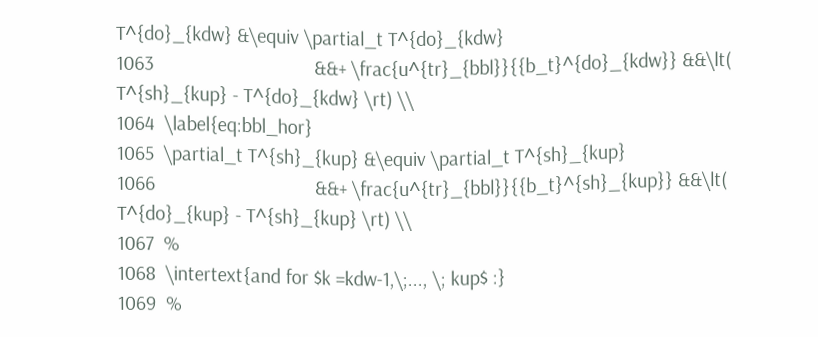T^{do}_{kdw} &\equiv \partial_t T^{do}_{kdw}
1063                                &&+ \frac{u^{tr}_{bbl}}{{b_t}^{do}_{kdw}} &&\lt( T^{sh}_{kup} - T^{do}_{kdw} \rt) \\
1064  \label{eq:bbl_hor}
1065  \partial_t T^{sh}_{kup} &\equiv \partial_t T^{sh}_{kup}
1066                                &&+ \frac{u^{tr}_{bbl}}{{b_t}^{sh}_{kup}} &&\lt( T^{do}_{kup} - T^{sh}_{kup} \rt) \\
1067  %
1068  \intertext{and for $k =kdw-1,\;..., \; kup$ :}
1069  %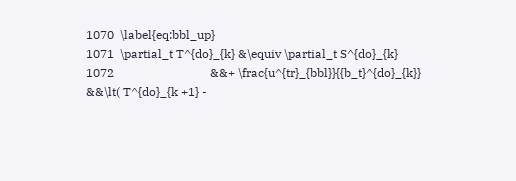1070  \label{eq:bbl_up}
1071  \partial_t T^{do}_{k} &\equiv \partial_t S^{do}_{k}
1072                                &&+ \frac{u^{tr}_{bbl}}{{b_t}^{do}_{k}}   &&\lt( T^{do}_{k +1} -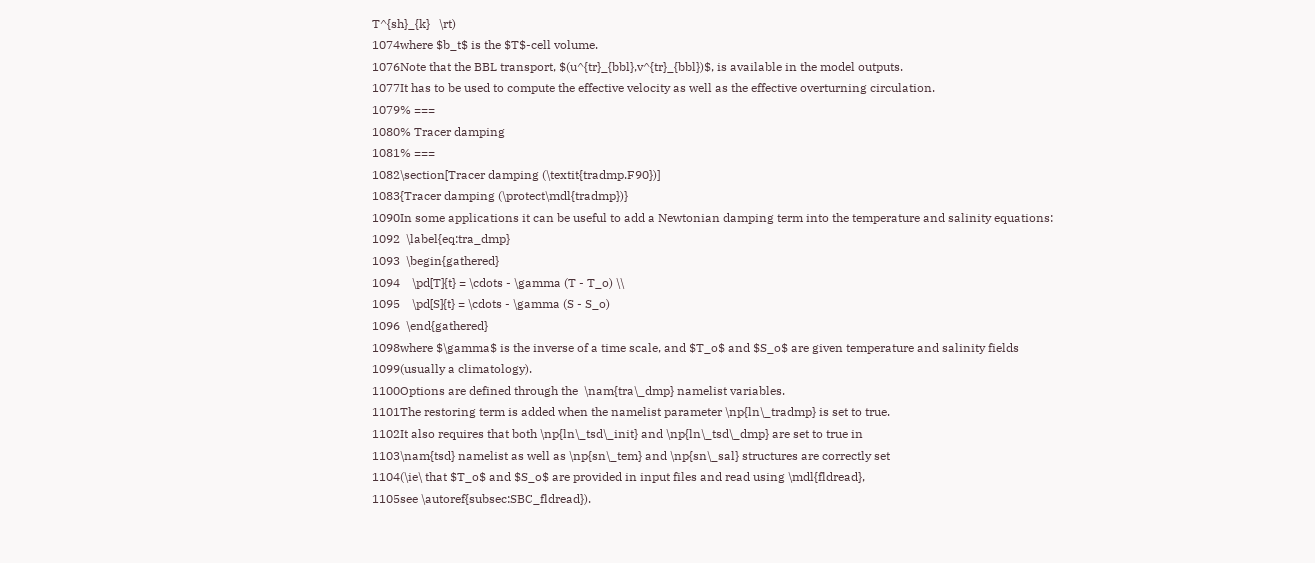T^{sh}_{k}   \rt)
1074where $b_t$ is the $T$-cell volume.
1076Note that the BBL transport, $(u^{tr}_{bbl},v^{tr}_{bbl})$, is available in the model outputs.
1077It has to be used to compute the effective velocity as well as the effective overturning circulation.
1079% ===
1080% Tracer damping
1081% ===
1082\section[Tracer damping (\textit{tradmp.F90})]
1083{Tracer damping (\protect\mdl{tradmp})}
1090In some applications it can be useful to add a Newtonian damping term into the temperature and salinity equations:
1092  \label{eq:tra_dmp}
1093  \begin{gathered}
1094    \pd[T]{t} = \cdots - \gamma (T - T_o) \\
1095    \pd[S]{t} = \cdots - \gamma (S - S_o)
1096  \end{gathered}
1098where $\gamma$ is the inverse of a time scale, and $T_o$ and $S_o$ are given temperature and salinity fields
1099(usually a climatology).
1100Options are defined through the  \nam{tra\_dmp} namelist variables.
1101The restoring term is added when the namelist parameter \np{ln\_tradmp} is set to true.
1102It also requires that both \np{ln\_tsd\_init} and \np{ln\_tsd\_dmp} are set to true in
1103\nam{tsd} namelist as well as \np{sn\_tem} and \np{sn\_sal} structures are correctly set
1104(\ie\ that $T_o$ and $S_o$ are provided in input files and read using \mdl{fldread},
1105see \autoref{subsec:SBC_fldread}).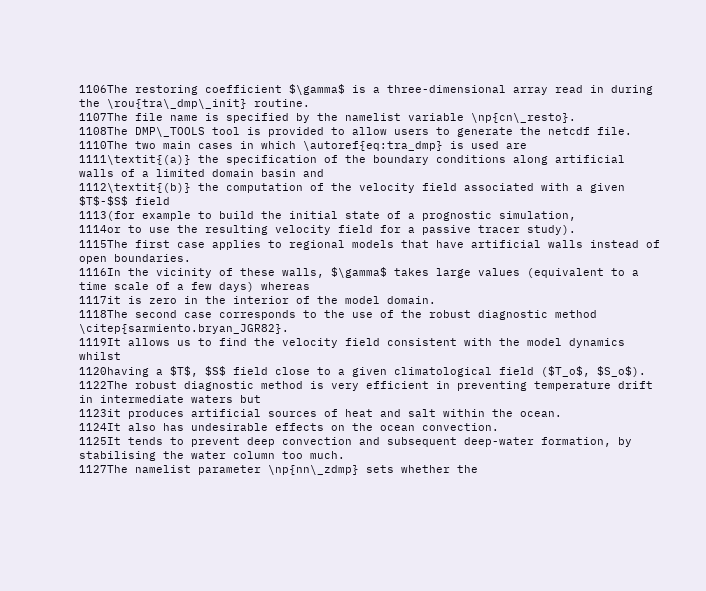1106The restoring coefficient $\gamma$ is a three-dimensional array read in during the \rou{tra\_dmp\_init} routine.
1107The file name is specified by the namelist variable \np{cn\_resto}.
1108The DMP\_TOOLS tool is provided to allow users to generate the netcdf file.
1110The two main cases in which \autoref{eq:tra_dmp} is used are
1111\textit{(a)} the specification of the boundary conditions along artificial walls of a limited domain basin and
1112\textit{(b)} the computation of the velocity field associated with a given $T$-$S$ field
1113(for example to build the initial state of a prognostic simulation,
1114or to use the resulting velocity field for a passive tracer study).
1115The first case applies to regional models that have artificial walls instead of open boundaries.
1116In the vicinity of these walls, $\gamma$ takes large values (equivalent to a time scale of a few days) whereas
1117it is zero in the interior of the model domain.
1118The second case corresponds to the use of the robust diagnostic method \citep{sarmiento.bryan_JGR82}.
1119It allows us to find the velocity field consistent with the model dynamics whilst
1120having a $T$, $S$ field close to a given climatological field ($T_o$, $S_o$).
1122The robust diagnostic method is very efficient in preventing temperature drift in intermediate waters but
1123it produces artificial sources of heat and salt within the ocean.
1124It also has undesirable effects on the ocean convection.
1125It tends to prevent deep convection and subsequent deep-water formation, by stabilising the water column too much.
1127The namelist parameter \np{nn\_zdmp} sets whether the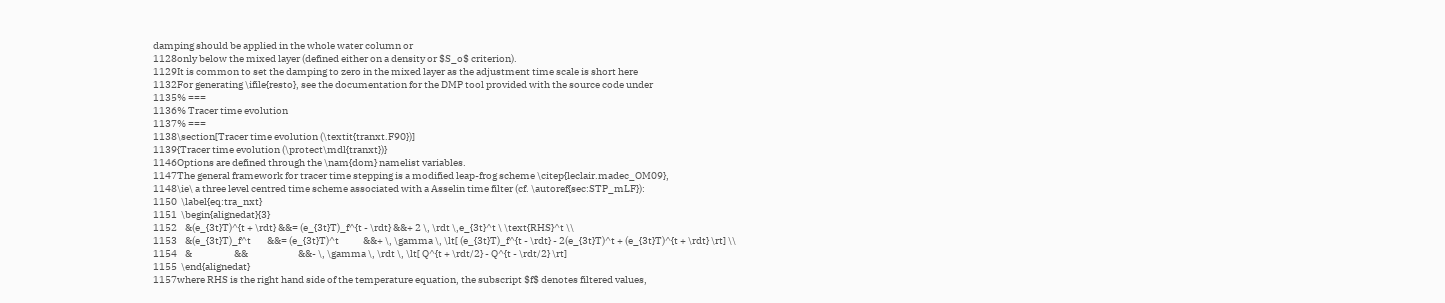damping should be applied in the whole water column or
1128only below the mixed layer (defined either on a density or $S_o$ criterion).
1129It is common to set the damping to zero in the mixed layer as the adjustment time scale is short here
1132For generating \ifile{resto}, see the documentation for the DMP tool provided with the source code under
1135% ===
1136% Tracer time evolution
1137% ===
1138\section[Tracer time evolution (\textit{tranxt.F90})]
1139{Tracer time evolution (\protect\mdl{tranxt})}
1146Options are defined through the \nam{dom} namelist variables.
1147The general framework for tracer time stepping is a modified leap-frog scheme \citep{leclair.madec_OM09},
1148\ie\ a three level centred time scheme associated with a Asselin time filter (cf. \autoref{sec:STP_mLF}):
1150  \label{eq:tra_nxt}
1151  \begin{alignedat}{3}
1152    &(e_{3t}T)^{t + \rdt} &&= (e_{3t}T)_f^{t - \rdt} &&+ 2 \, \rdt \,e_{3t}^t \ \text{RHS}^t \\
1153    &(e_{3t}T)_f^t        &&= (e_{3t}T)^t            &&+ \, \gamma \, \lt[ (e_{3t}T)_f^{t - \rdt} - 2(e_{3t}T)^t + (e_{3t}T)^{t + \rdt} \rt] \\
1154    &                     &&                         &&- \, \gamma \, \rdt \, \lt[ Q^{t + \rdt/2} - Q^{t - \rdt/2} \rt]
1155  \end{alignedat}
1157where RHS is the right hand side of the temperature equation, the subscript $f$ denotes filtered values,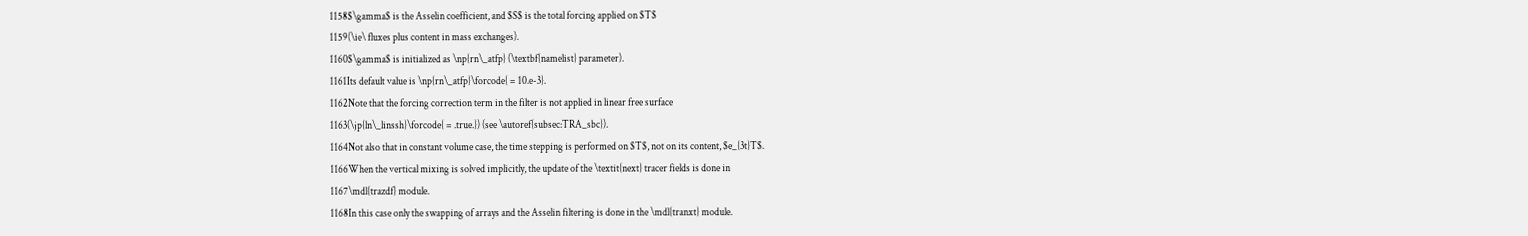1158$\gamma$ is the Asselin coefficient, and $S$ is the total forcing applied on $T$
1159(\ie\ fluxes plus content in mass exchanges).
1160$\gamma$ is initialized as \np{rn\_atfp} (\textbf{namelist} parameter).
1161Its default value is \np{rn\_atfp}\forcode{ = 10.e-3}.
1162Note that the forcing correction term in the filter is not applied in linear free surface
1163(\jp{ln\_linssh}\forcode{ = .true.}) (see \autoref{subsec:TRA_sbc}).
1164Not also that in constant volume case, the time stepping is performed on $T$, not on its content, $e_{3t}T$.
1166When the vertical mixing is solved implicitly, the update of the \textit{next} tracer fields is done in
1167\mdl{trazdf} module.
1168In this case only the swapping of arrays and the Asselin filtering is done in the \mdl{tranxt} module.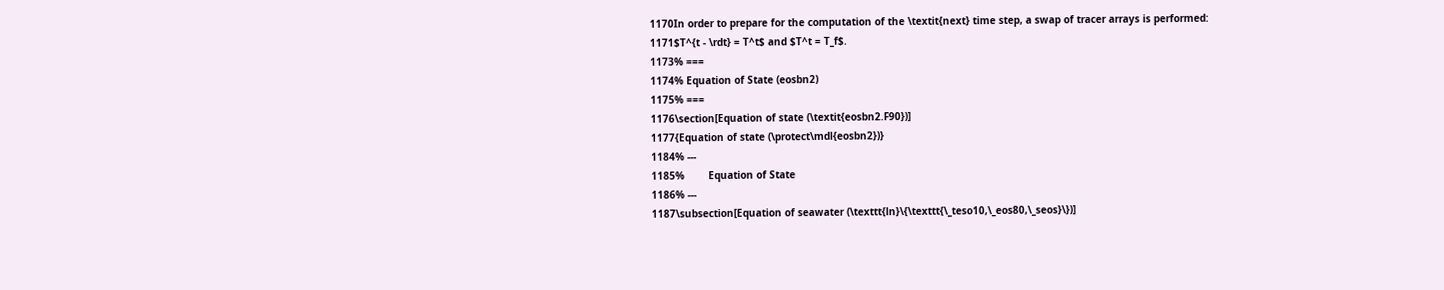1170In order to prepare for the computation of the \textit{next} time step, a swap of tracer arrays is performed:
1171$T^{t - \rdt} = T^t$ and $T^t = T_f$.
1173% ===
1174% Equation of State (eosbn2)
1175% ===
1176\section[Equation of state (\textit{eosbn2.F90})]
1177{Equation of state (\protect\mdl{eosbn2})}
1184% ---
1185%        Equation of State
1186% ---
1187\subsection[Equation of seawater (\texttt{ln}\{\texttt{\_teso10,\_eos80,\_seos}\})]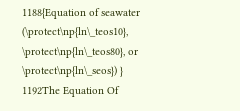1188{Equation of seawater (\protect\np{ln\_teos10}, \protect\np{ln\_teos80}, or \protect\np{ln\_seos}) }
1192The Equation Of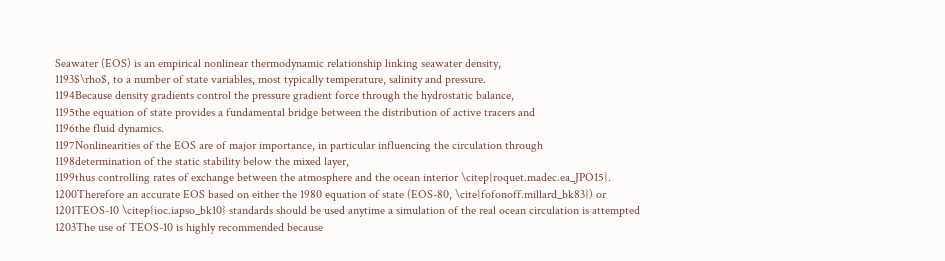Seawater (EOS) is an empirical nonlinear thermodynamic relationship linking seawater density,
1193$\rho$, to a number of state variables, most typically temperature, salinity and pressure.
1194Because density gradients control the pressure gradient force through the hydrostatic balance,
1195the equation of state provides a fundamental bridge between the distribution of active tracers and
1196the fluid dynamics.
1197Nonlinearities of the EOS are of major importance, in particular influencing the circulation through
1198determination of the static stability below the mixed layer,
1199thus controlling rates of exchange between the atmosphere and the ocean interior \citep{roquet.madec.ea_JPO15}.
1200Therefore an accurate EOS based on either the 1980 equation of state (EOS-80, \cite{fofonoff.millard_bk83}) or
1201TEOS-10 \citep{ioc.iapso_bk10} standards should be used anytime a simulation of the real ocean circulation is attempted
1203The use of TEOS-10 is highly recommended because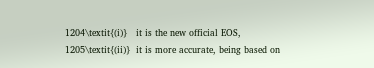1204\textit{(i)}   it is the new official EOS,
1205\textit{(ii)}  it is more accurate, being based on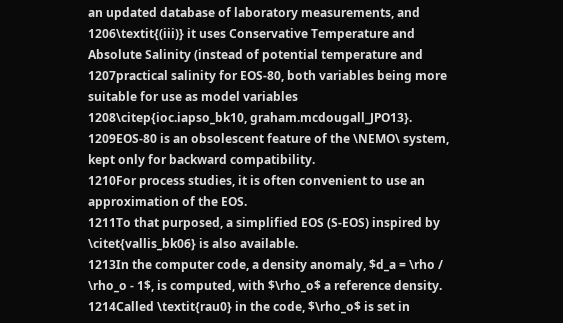an updated database of laboratory measurements, and
1206\textit{(iii)} it uses Conservative Temperature and Absolute Salinity (instead of potential temperature and
1207practical salinity for EOS-80, both variables being more suitable for use as model variables
1208\citep{ioc.iapso_bk10, graham.mcdougall_JPO13}.
1209EOS-80 is an obsolescent feature of the \NEMO\ system, kept only for backward compatibility.
1210For process studies, it is often convenient to use an approximation of the EOS.
1211To that purposed, a simplified EOS (S-EOS) inspired by \citet{vallis_bk06} is also available.
1213In the computer code, a density anomaly, $d_a = \rho / \rho_o - 1$, is computed, with $\rho_o$ a reference density.
1214Called \textit{rau0} in the code, $\rho_o$ is set in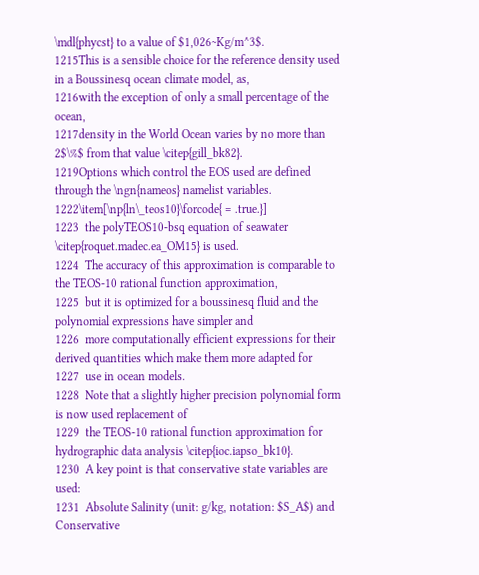\mdl{phycst} to a value of $1,026~Kg/m^3$.
1215This is a sensible choice for the reference density used in a Boussinesq ocean climate model, as,
1216with the exception of only a small percentage of the ocean,
1217density in the World Ocean varies by no more than 2$\%$ from that value \citep{gill_bk82}.
1219Options which control the EOS used are defined through the \ngn{nameos} namelist variables.
1222\item[\np{ln\_teos10}\forcode{ = .true.}]
1223  the polyTEOS10-bsq equation of seawater \citep{roquet.madec.ea_OM15} is used.
1224  The accuracy of this approximation is comparable to the TEOS-10 rational function approximation,
1225  but it is optimized for a boussinesq fluid and the polynomial expressions have simpler and
1226  more computationally efficient expressions for their derived quantities which make them more adapted for
1227  use in ocean models.
1228  Note that a slightly higher precision polynomial form is now used replacement of
1229  the TEOS-10 rational function approximation for hydrographic data analysis \citep{ioc.iapso_bk10}.
1230  A key point is that conservative state variables are used:
1231  Absolute Salinity (unit: g/kg, notation: $S_A$) and Conservative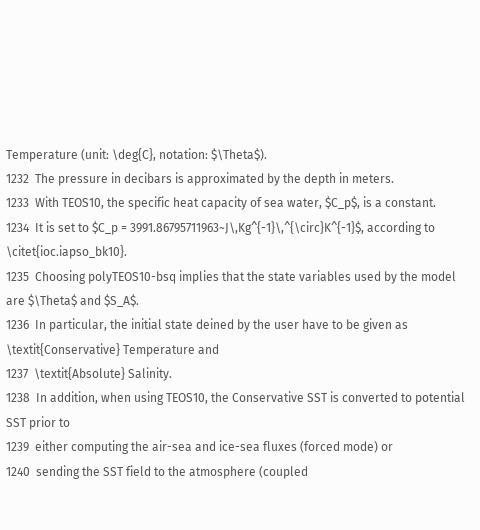Temperature (unit: \deg{C}, notation: $\Theta$).
1232  The pressure in decibars is approximated by the depth in meters.
1233  With TEOS10, the specific heat capacity of sea water, $C_p$, is a constant.
1234  It is set to $C_p = 3991.86795711963~J\,Kg^{-1}\,^{\circ}K^{-1}$, according to \citet{ioc.iapso_bk10}.
1235  Choosing polyTEOS10-bsq implies that the state variables used by the model are $\Theta$ and $S_A$.
1236  In particular, the initial state deined by the user have to be given as \textit{Conservative} Temperature and
1237  \textit{Absolute} Salinity.
1238  In addition, when using TEOS10, the Conservative SST is converted to potential SST prior to
1239  either computing the air-sea and ice-sea fluxes (forced mode) or
1240  sending the SST field to the atmosphere (coupled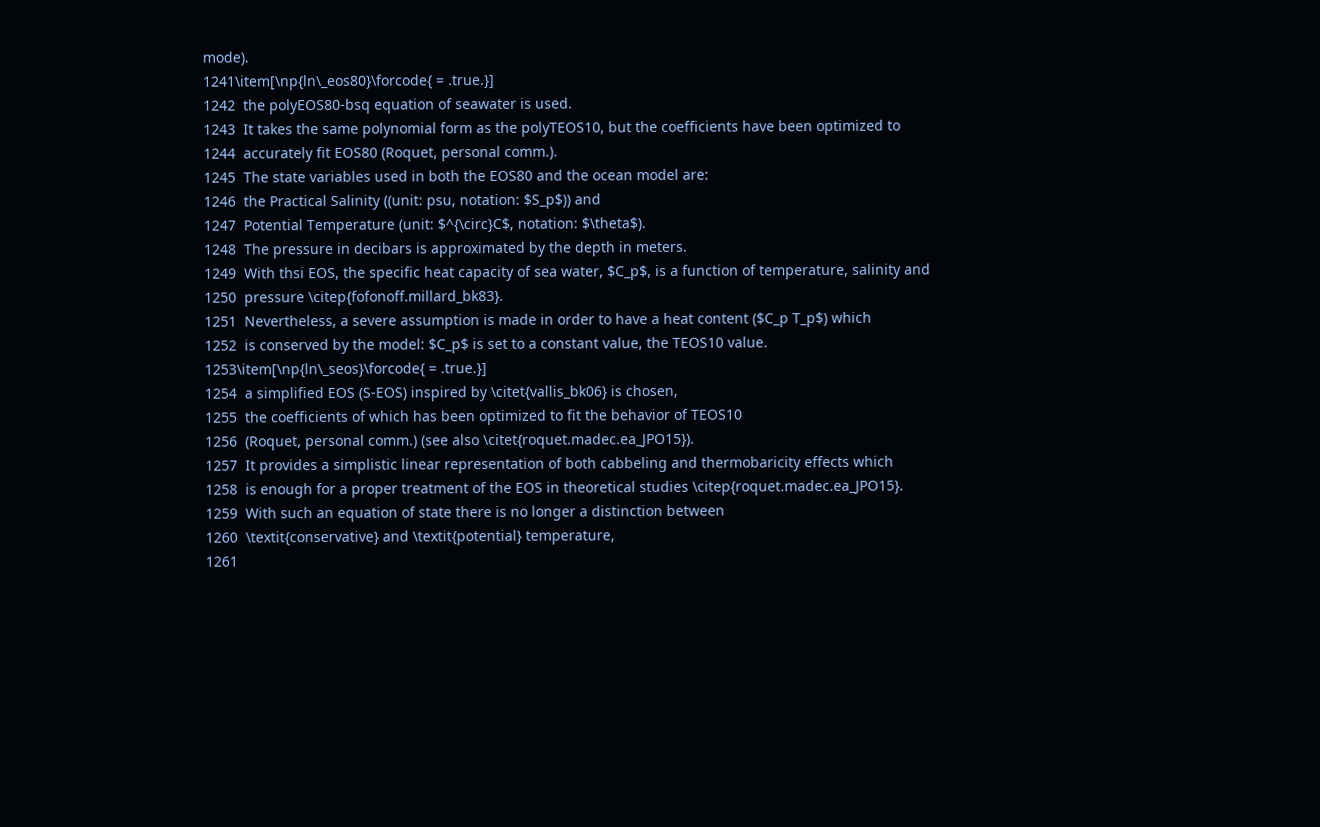mode).
1241\item[\np{ln\_eos80}\forcode{ = .true.}]
1242  the polyEOS80-bsq equation of seawater is used.
1243  It takes the same polynomial form as the polyTEOS10, but the coefficients have been optimized to
1244  accurately fit EOS80 (Roquet, personal comm.).
1245  The state variables used in both the EOS80 and the ocean model are:
1246  the Practical Salinity ((unit: psu, notation: $S_p$)) and
1247  Potential Temperature (unit: $^{\circ}C$, notation: $\theta$).
1248  The pressure in decibars is approximated by the depth in meters.
1249  With thsi EOS, the specific heat capacity of sea water, $C_p$, is a function of temperature, salinity and
1250  pressure \citep{fofonoff.millard_bk83}.
1251  Nevertheless, a severe assumption is made in order to have a heat content ($C_p T_p$) which
1252  is conserved by the model: $C_p$ is set to a constant value, the TEOS10 value.
1253\item[\np{ln\_seos}\forcode{ = .true.}]
1254  a simplified EOS (S-EOS) inspired by \citet{vallis_bk06} is chosen,
1255  the coefficients of which has been optimized to fit the behavior of TEOS10
1256  (Roquet, personal comm.) (see also \citet{roquet.madec.ea_JPO15}).
1257  It provides a simplistic linear representation of both cabbeling and thermobaricity effects which
1258  is enough for a proper treatment of the EOS in theoretical studies \citep{roquet.madec.ea_JPO15}.
1259  With such an equation of state there is no longer a distinction between
1260  \textit{conservative} and \textit{potential} temperature,
1261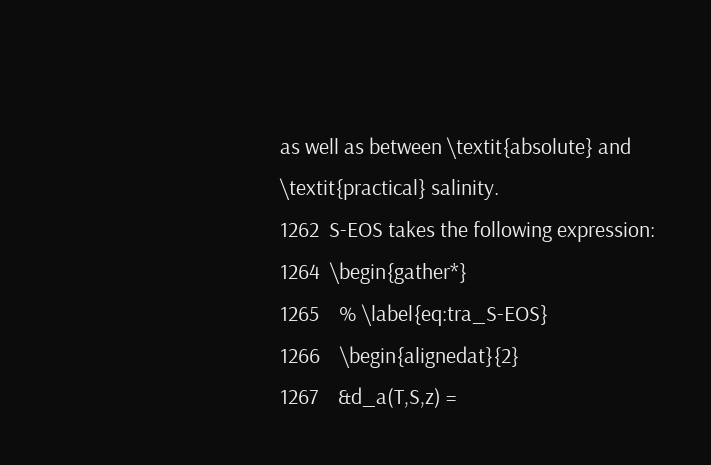as well as between \textit{absolute} and \textit{practical} salinity.
1262  S-EOS takes the following expression:
1264  \begin{gather*}
1265    % \label{eq:tra_S-EOS}
1266    \begin{alignedat}{2}
1267    &d_a(T,S,z) =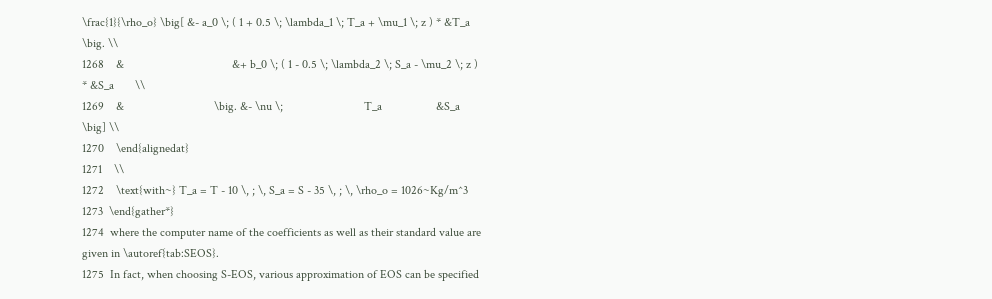\frac{1}{\rho_o} \big[ &- a_0 \; ( 1 + 0.5 \; \lambda_1 \; T_a + \mu_1 \; z ) * &T_a \big. \\
1268    &                                    &+ b_0 \; ( 1 - 0.5 \; \lambda_2 \; S_a - \mu_2 \; z ) * &S_a       \\
1269    &                              \big. &- \nu \;                           T_a                  &S_a \big] \\
1270    \end{alignedat}
1271    \\
1272    \text{with~} T_a = T - 10 \, ; \, S_a = S - 35 \, ; \, \rho_o = 1026~Kg/m^3
1273  \end{gather*}
1274  where the computer name of the coefficients as well as their standard value are given in \autoref{tab:SEOS}.
1275  In fact, when choosing S-EOS, various approximation of EOS can be specified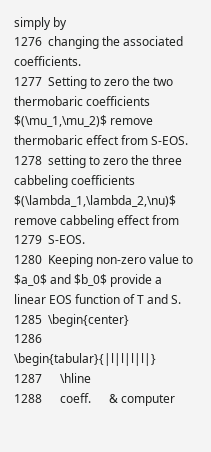simply by
1276  changing the associated coefficients.
1277  Setting to zero the two thermobaric coefficients $(\mu_1,\mu_2)$ remove thermobaric effect from S-EOS.
1278  setting to zero the three cabbeling coefficients $(\lambda_1,\lambda_2,\nu)$ remove cabbeling effect from
1279  S-EOS.
1280  Keeping non-zero value to $a_0$ and $b_0$ provide a linear EOS function of T and S.
1285  \begin{center}
1286    \begin{tabular}{|l|l|l|l|}
1287      \hline
1288      coeff.      & computer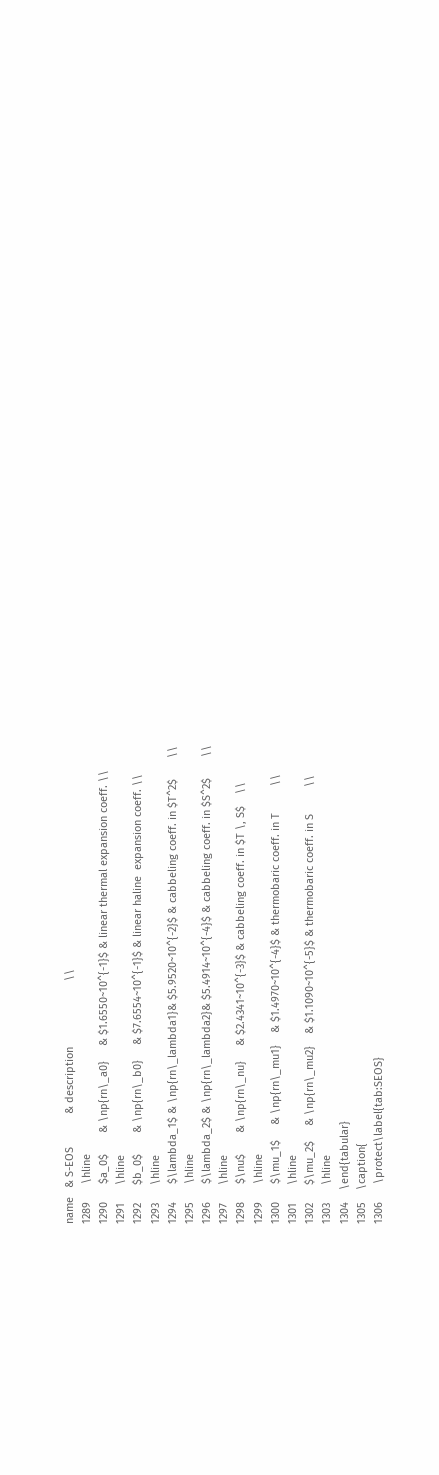name   & S-EOS           & description                      \\
1289      \hline
1290      $a_0$       & \np{rn\_a0}     & $1.6550~10^{-1}$ & linear thermal expansion coeff. \\
1291      \hline
1292      $b_0$       & \np{rn\_b0}     & $7.6554~10^{-1}$ & linear haline  expansion coeff. \\
1293      \hline
1294      $\lambda_1$ & \np{rn\_lambda1}& $5.9520~10^{-2}$ & cabbeling coeff. in $T^2$       \\
1295      \hline
1296      $\lambda_2$ & \np{rn\_lambda2}& $5.4914~10^{-4}$ & cabbeling coeff. in $S^2$       \\
1297      \hline
1298      $\nu$       & \np{rn\_nu}     & $2.4341~10^{-3}$ & cabbeling coeff. in $T \, S$    \\
1299      \hline
1300      $\mu_1$     & \np{rn\_mu1}    & $1.4970~10^{-4}$ & thermobaric coeff. in T         \\
1301      \hline
1302      $\mu_2$     & \np{rn\_mu2}    & $1.1090~10^{-5}$ & thermobaric coeff. in S         \\
1303      \hline
1304    \end{tabular}
1305    \caption{
1306      \protect\label{tab:SEOS}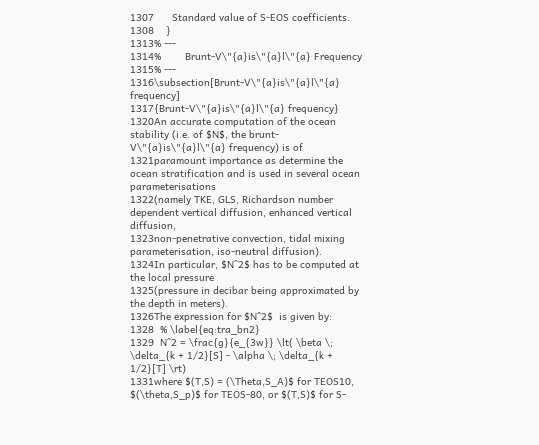1307      Standard value of S-EOS coefficients.
1308    }
1313% ---
1314%        Brunt-V\"{a}is\"{a}l\"{a} Frequency
1315% ---
1316\subsection[Brunt-V\"{a}is\"{a}l\"{a} frequency]
1317{Brunt-V\"{a}is\"{a}l\"{a} frequency}
1320An accurate computation of the ocean stability (i.e. of $N$, the brunt-V\"{a}is\"{a}l\"{a} frequency) is of
1321paramount importance as determine the ocean stratification and is used in several ocean parameterisations
1322(namely TKE, GLS, Richardson number dependent vertical diffusion, enhanced vertical diffusion,
1323non-penetrative convection, tidal mixing  parameterisation, iso-neutral diffusion).
1324In particular, $N^2$ has to be computed at the local pressure
1325(pressure in decibar being approximated by the depth in meters).
1326The expression for $N^2$  is given by:
1328  % \label{eq:tra_bn2}
1329  N^2 = \frac{g}{e_{3w}} \lt( \beta \; \delta_{k + 1/2}[S] - \alpha \; \delta_{k + 1/2}[T] \rt)
1331where $(T,S) = (\Theta,S_A)$ for TEOS10, $(\theta,S_p)$ for TEOS-80, or $(T,S)$ for S-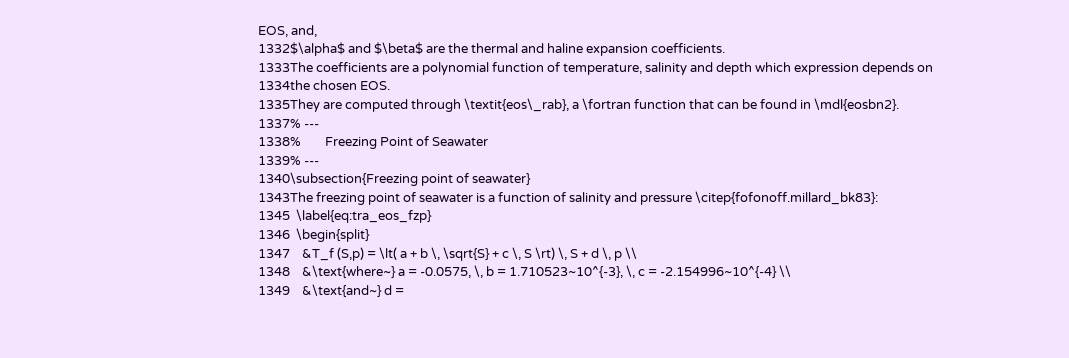EOS, and,
1332$\alpha$ and $\beta$ are the thermal and haline expansion coefficients.
1333The coefficients are a polynomial function of temperature, salinity and depth which expression depends on
1334the chosen EOS.
1335They are computed through \textit{eos\_rab}, a \fortran function that can be found in \mdl{eosbn2}.
1337% ---
1338%        Freezing Point of Seawater
1339% ---
1340\subsection{Freezing point of seawater}
1343The freezing point of seawater is a function of salinity and pressure \citep{fofonoff.millard_bk83}:
1345  \label{eq:tra_eos_fzp}
1346  \begin{split}
1347    &T_f (S,p) = \lt( a + b \, \sqrt{S} + c \, S \rt) \, S + d \, p \\
1348    &\text{where~} a = -0.0575, \, b = 1.710523~10^{-3}, \, c = -2.154996~10^{-4} \\
1349    &\text{and~} d =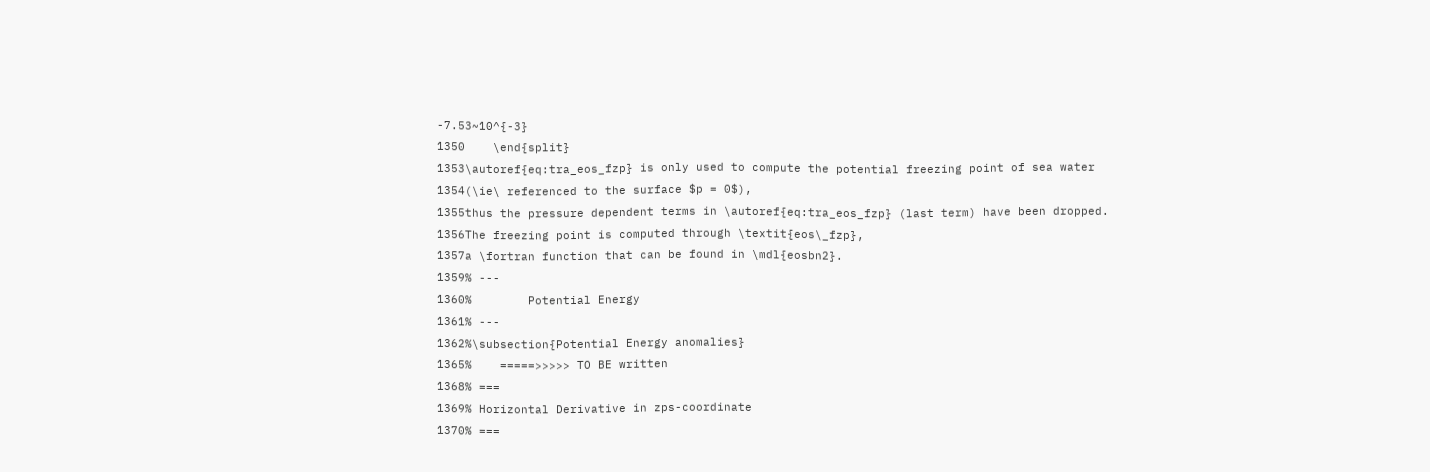-7.53~10^{-3}
1350    \end{split}
1353\autoref{eq:tra_eos_fzp} is only used to compute the potential freezing point of sea water
1354(\ie\ referenced to the surface $p = 0$),
1355thus the pressure dependent terms in \autoref{eq:tra_eos_fzp} (last term) have been dropped.
1356The freezing point is computed through \textit{eos\_fzp},
1357a \fortran function that can be found in \mdl{eosbn2}.
1359% ---
1360%        Potential Energy
1361% ---
1362%\subsection{Potential Energy anomalies}
1365%    =====>>>>> TO BE written
1368% ===
1369% Horizontal Derivative in zps-coordinate
1370% ===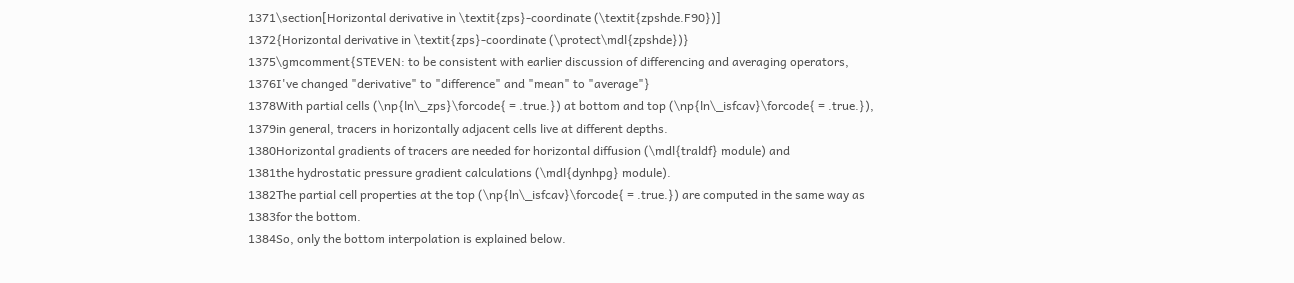1371\section[Horizontal derivative in \textit{zps}-coordinate (\textit{zpshde.F90})]
1372{Horizontal derivative in \textit{zps}-coordinate (\protect\mdl{zpshde})}
1375\gmcomment{STEVEN: to be consistent with earlier discussion of differencing and averaging operators,
1376I've changed "derivative" to "difference" and "mean" to "average"}
1378With partial cells (\np{ln\_zps}\forcode{ = .true.}) at bottom and top (\np{ln\_isfcav}\forcode{ = .true.}),
1379in general, tracers in horizontally adjacent cells live at different depths.
1380Horizontal gradients of tracers are needed for horizontal diffusion (\mdl{traldf} module) and
1381the hydrostatic pressure gradient calculations (\mdl{dynhpg} module).
1382The partial cell properties at the top (\np{ln\_isfcav}\forcode{ = .true.}) are computed in the same way as
1383for the bottom.
1384So, only the bottom interpolation is explained below.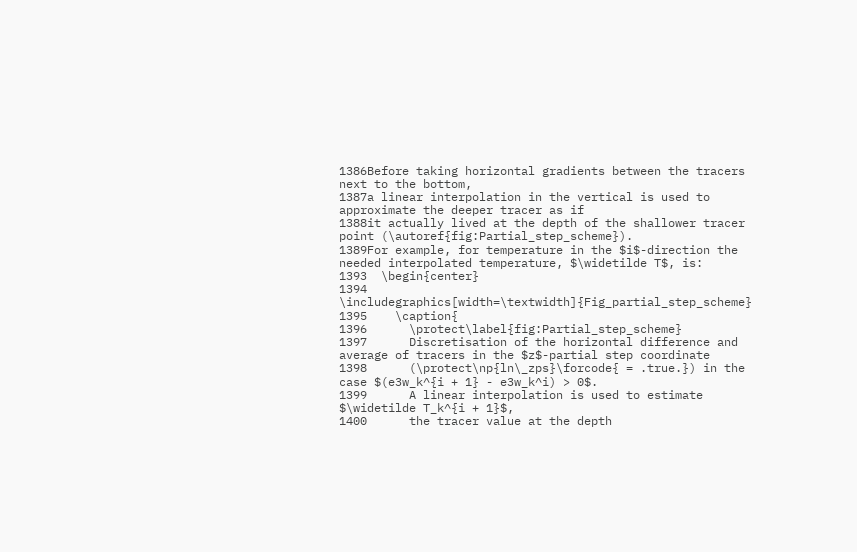1386Before taking horizontal gradients between the tracers next to the bottom,
1387a linear interpolation in the vertical is used to approximate the deeper tracer as if
1388it actually lived at the depth of the shallower tracer point (\autoref{fig:Partial_step_scheme}).
1389For example, for temperature in the $i$-direction the needed interpolated temperature, $\widetilde T$, is:
1393  \begin{center}
1394    \includegraphics[width=\textwidth]{Fig_partial_step_scheme}
1395    \caption{
1396      \protect\label{fig:Partial_step_scheme}
1397      Discretisation of the horizontal difference and average of tracers in the $z$-partial step coordinate
1398      (\protect\np{ln\_zps}\forcode{ = .true.}) in the case $(e3w_k^{i + 1} - e3w_k^i) > 0$.
1399      A linear interpolation is used to estimate $\widetilde T_k^{i + 1}$,
1400      the tracer value at the depth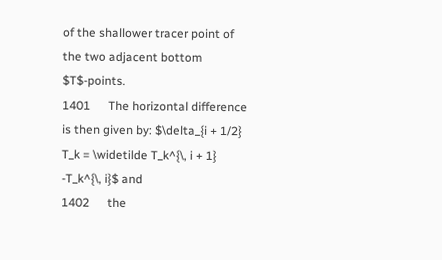of the shallower tracer point of the two adjacent bottom $T$-points.
1401      The horizontal difference is then given by: $\delta_{i + 1/2} T_k = \widetilde T_k^{\, i + 1} -T_k^{\, i}$ and
1402      the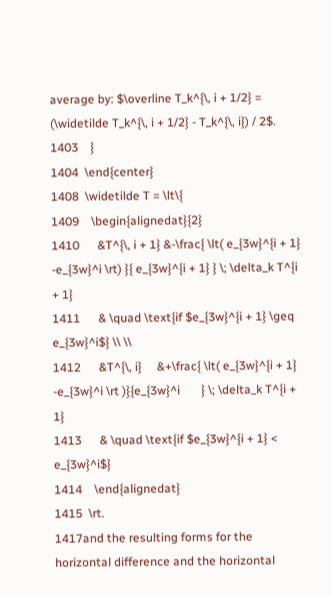average by: $\overline T_k^{\, i + 1/2} = (\widetilde T_k^{\, i + 1/2} - T_k^{\, i}) / 2$.
1403    }
1404  \end{center}
1408  \widetilde T = \lt\{
1409    \begin{alignedat}{2}
1410      &T^{\, i + 1} &-\frac{ \lt( e_{3w}^{i + 1} -e_{3w}^i \rt) }{ e_{3w}^{i + 1} } \; \delta_k T^{i + 1}
1411      & \quad \text{if $e_{3w}^{i + 1} \geq e_{3w}^i$} \\ \\
1412      &T^{\, i}     &+\frac{ \lt( e_{3w}^{i + 1} -e_{3w}^i \rt )}{e_{3w}^i       } \; \delta_k T^{i + 1}
1413      & \quad \text{if $e_{3w}^{i + 1} <    e_{3w}^i$}
1414    \end{alignedat}
1415  \rt.
1417and the resulting forms for the horizontal difference and the horizontal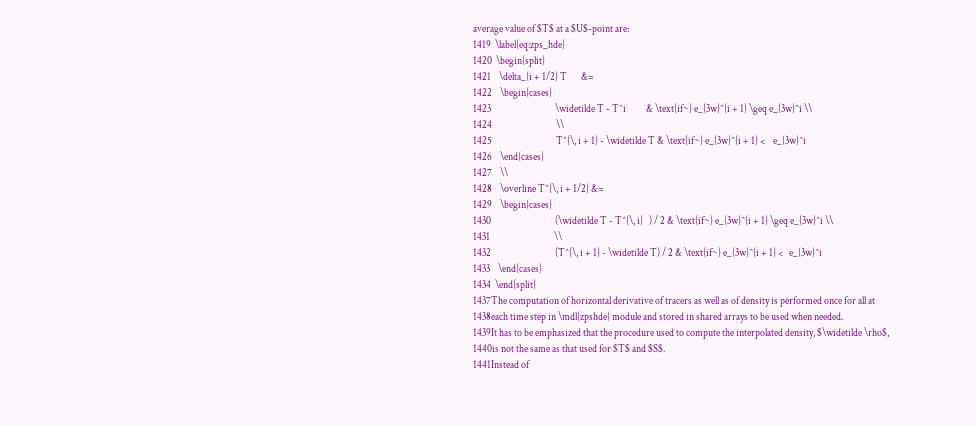average value of $T$ at a $U$-point are:
1419  \label{eq:zps_hde}
1420  \begin{split}
1421    \delta_{i + 1/2} T       &=
1422    \begin{cases}
1423                                \widetilde T - T^i          & \text{if~} e_{3w}^{i + 1} \geq e_{3w}^i \\
1424                                \\
1425                                T^{\, i + 1} - \widetilde T & \text{if~} e_{3w}^{i + 1} <    e_{3w}^i
1426    \end{cases}
1427    \\
1428    \overline T^{\, i + 1/2} &=
1429    \begin{cases}
1430                                (\widetilde T - T^{\, i}   ) / 2 & \text{if~} e_{3w}^{i + 1} \geq e_{3w}^i \\
1431                                \\
1432                                (T^{\, i + 1} - \widetilde T) / 2 & \text{if~} e_{3w}^{i + 1} <   e_{3w}^i
1433    \end{cases}
1434  \end{split}
1437The computation of horizontal derivative of tracers as well as of density is performed once for all at
1438each time step in \mdl{zpshde} module and stored in shared arrays to be used when needed.
1439It has to be emphasized that the procedure used to compute the interpolated density, $\widetilde \rho$,
1440is not the same as that used for $T$ and $S$.
1441Instead of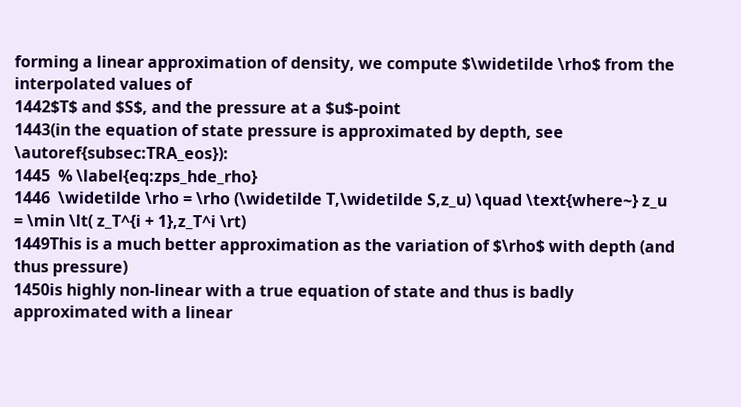forming a linear approximation of density, we compute $\widetilde \rho$ from the interpolated values of
1442$T$ and $S$, and the pressure at a $u$-point
1443(in the equation of state pressure is approximated by depth, see \autoref{subsec:TRA_eos}):
1445  % \label{eq:zps_hde_rho}
1446  \widetilde \rho = \rho (\widetilde T,\widetilde S,z_u) \quad \text{where~} z_u = \min \lt( z_T^{i + 1},z_T^i \rt)
1449This is a much better approximation as the variation of $\rho$ with depth (and thus pressure)
1450is highly non-linear with a true equation of state and thus is badly approximated with a linear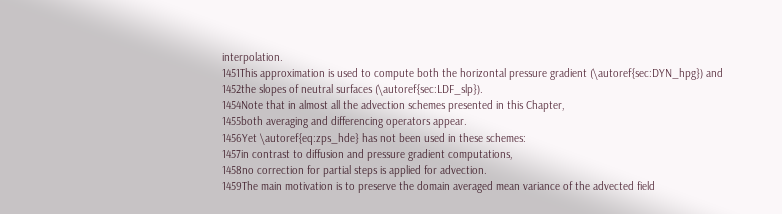interpolation.
1451This approximation is used to compute both the horizontal pressure gradient (\autoref{sec:DYN_hpg}) and
1452the slopes of neutral surfaces (\autoref{sec:LDF_slp}).
1454Note that in almost all the advection schemes presented in this Chapter,
1455both averaging and differencing operators appear.
1456Yet \autoref{eq:zps_hde} has not been used in these schemes:
1457in contrast to diffusion and pressure gradient computations,
1458no correction for partial steps is applied for advection.
1459The main motivation is to preserve the domain averaged mean variance of the advected field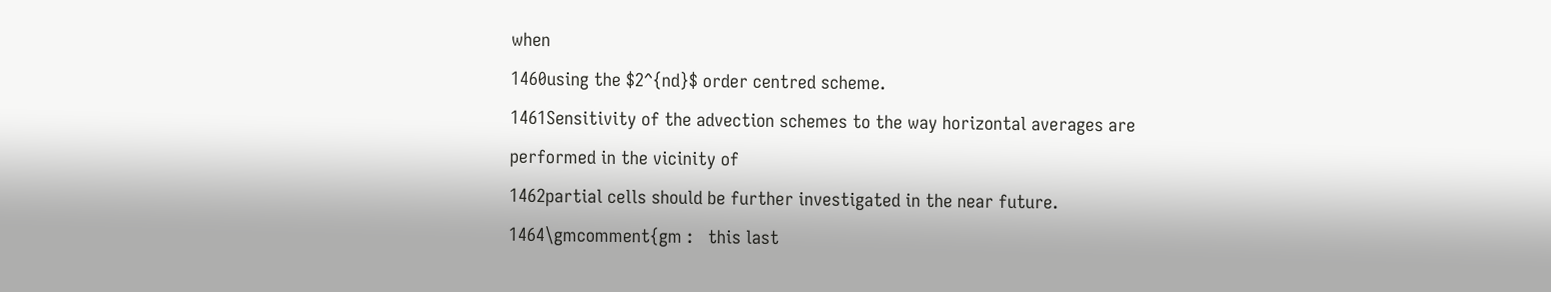when
1460using the $2^{nd}$ order centred scheme.
1461Sensitivity of the advection schemes to the way horizontal averages are performed in the vicinity of
1462partial cells should be further investigated in the near future.
1464\gmcomment{gm :   this last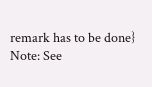remark has to be done}
Note: See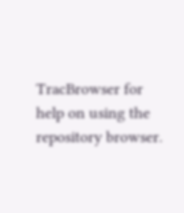TracBrowser for help on using the repository browser.